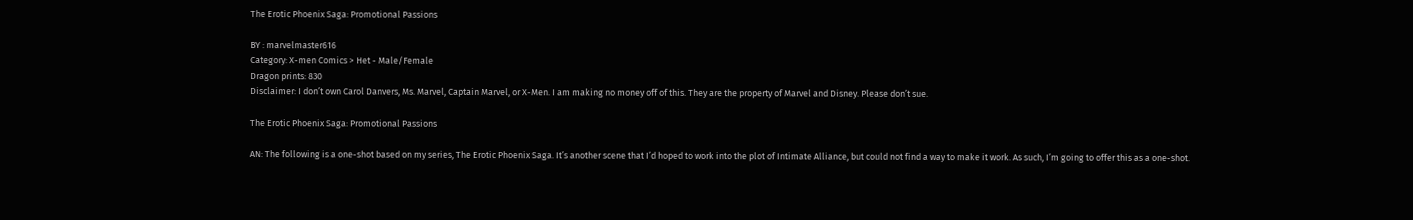The Erotic Phoenix Saga: Promotional Passions

BY : marvelmaster616
Category: X-men Comics > Het - Male/Female
Dragon prints: 830
Disclaimer: I don’t own Carol Danvers, Ms. Marvel, Captain Marvel, or X-Men. I am making no money off of this. They are the property of Marvel and Disney. Please don’t sue.

The Erotic Phoenix Saga: Promotional Passions

AN: The following is a one-shot based on my series, The Erotic Phoenix Saga. It’s another scene that I’d hoped to work into the plot of Intimate Alliance, but could not find a way to make it work. As such, I’m going to offer this as a one-shot.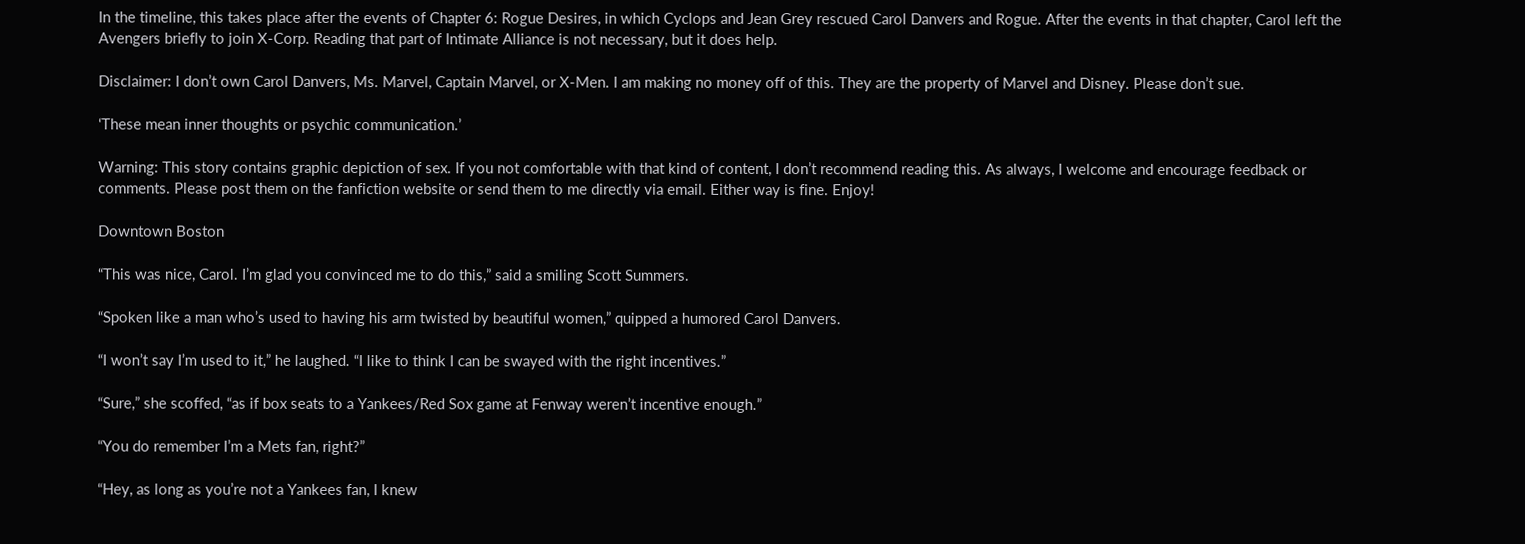In the timeline, this takes place after the events of Chapter 6: Rogue Desires, in which Cyclops and Jean Grey rescued Carol Danvers and Rogue. After the events in that chapter, Carol left the Avengers briefly to join X-Corp. Reading that part of Intimate Alliance is not necessary, but it does help.

Disclaimer: I don’t own Carol Danvers, Ms. Marvel, Captain Marvel, or X-Men. I am making no money off of this. They are the property of Marvel and Disney. Please don’t sue.

‘These mean inner thoughts or psychic communication.’

Warning: This story contains graphic depiction of sex. If you not comfortable with that kind of content, I don’t recommend reading this. As always, I welcome and encourage feedback or comments. Please post them on the fanfiction website or send them to me directly via email. Either way is fine. Enjoy!

Downtown Boston

“This was nice, Carol. I’m glad you convinced me to do this,” said a smiling Scott Summers.

“Spoken like a man who’s used to having his arm twisted by beautiful women,” quipped a humored Carol Danvers.

“I won’t say I’m used to it,” he laughed. “I like to think I can be swayed with the right incentives.”

“Sure,” she scoffed, “as if box seats to a Yankees/Red Sox game at Fenway weren’t incentive enough.”

“You do remember I’m a Mets fan, right?”

“Hey, as long as you’re not a Yankees fan, I knew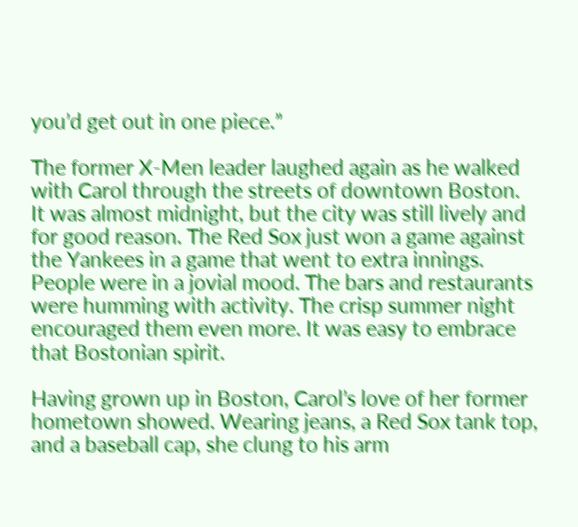you’d get out in one piece.”

The former X-Men leader laughed again as he walked with Carol through the streets of downtown Boston. It was almost midnight, but the city was still lively and for good reason. The Red Sox just won a game against the Yankees in a game that went to extra innings. People were in a jovial mood. The bars and restaurants were humming with activity. The crisp summer night encouraged them even more. It was easy to embrace that Bostonian spirit.

Having grown up in Boston, Carol’s love of her former hometown showed. Wearing jeans, a Red Sox tank top, and a baseball cap, she clung to his arm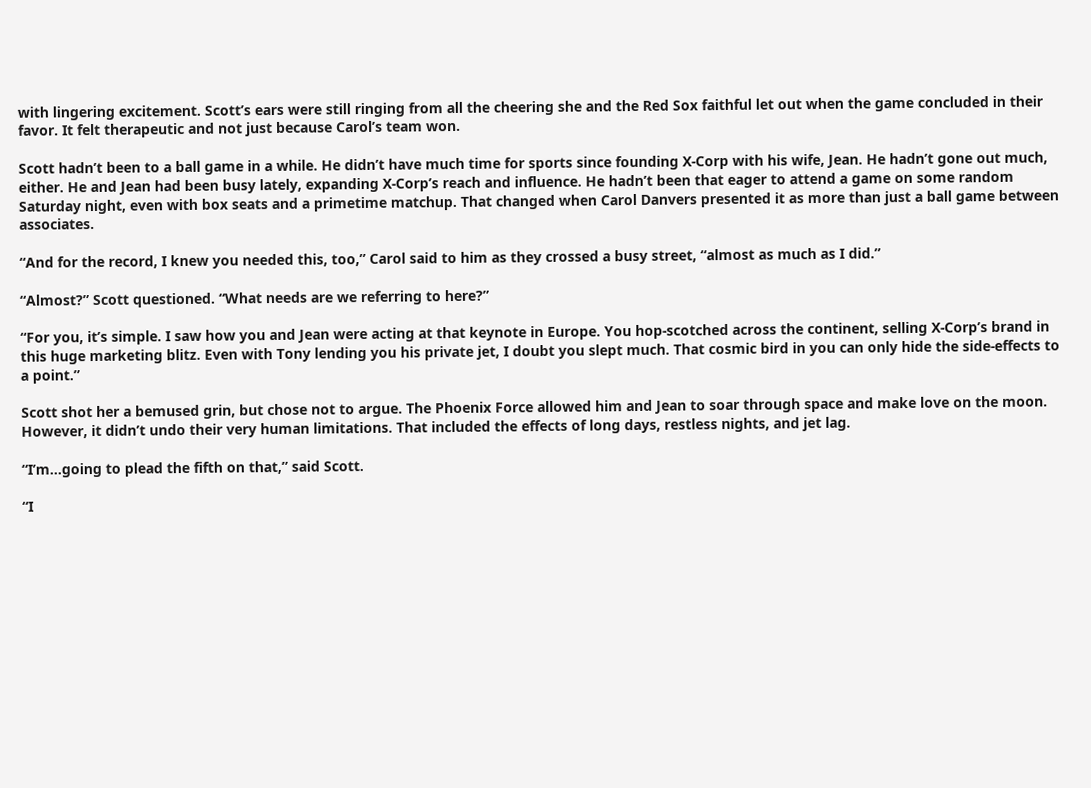with lingering excitement. Scott’s ears were still ringing from all the cheering she and the Red Sox faithful let out when the game concluded in their favor. It felt therapeutic and not just because Carol’s team won.

Scott hadn’t been to a ball game in a while. He didn’t have much time for sports since founding X-Corp with his wife, Jean. He hadn’t gone out much, either. He and Jean had been busy lately, expanding X-Corp’s reach and influence. He hadn’t been that eager to attend a game on some random Saturday night, even with box seats and a primetime matchup. That changed when Carol Danvers presented it as more than just a ball game between associates.

“And for the record, I knew you needed this, too,” Carol said to him as they crossed a busy street, “almost as much as I did.”

“Almost?” Scott questioned. “What needs are we referring to here?”

“For you, it’s simple. I saw how you and Jean were acting at that keynote in Europe. You hop-scotched across the continent, selling X-Corp’s brand in this huge marketing blitz. Even with Tony lending you his private jet, I doubt you slept much. That cosmic bird in you can only hide the side-effects to a point.”

Scott shot her a bemused grin, but chose not to argue. The Phoenix Force allowed him and Jean to soar through space and make love on the moon. However, it didn’t undo their very human limitations. That included the effects of long days, restless nights, and jet lag.

“I’m…going to plead the fifth on that,” said Scott.

“I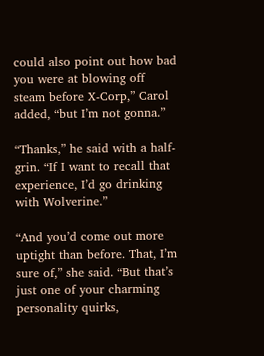could also point out how bad you were at blowing off steam before X-Corp,” Carol added, “but I’m not gonna.”

“Thanks,” he said with a half-grin. “If I want to recall that experience, I’d go drinking with Wolverine.”

“And you’d come out more uptight than before. That, I’m sure of,” she said. “But that’s just one of your charming personality quirks,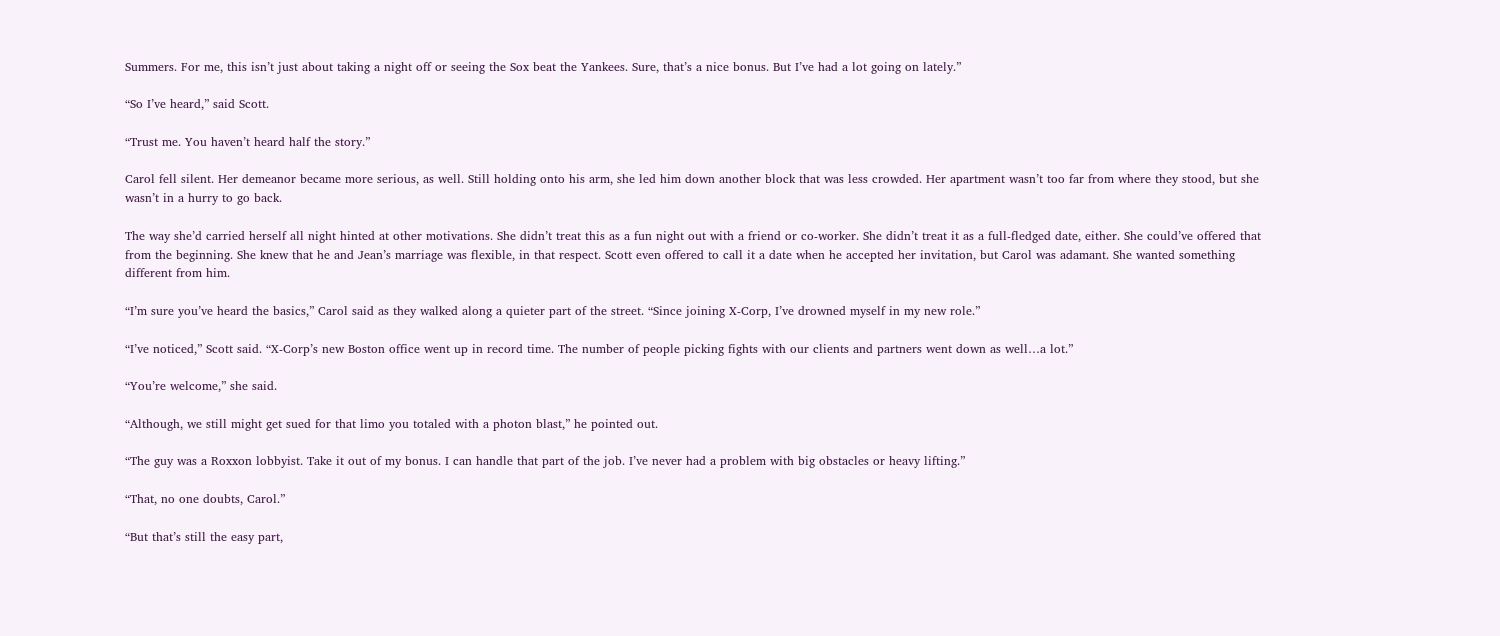Summers. For me, this isn’t just about taking a night off or seeing the Sox beat the Yankees. Sure, that’s a nice bonus. But I’ve had a lot going on lately.”

“So I’ve heard,” said Scott.

“Trust me. You haven’t heard half the story.”

Carol fell silent. Her demeanor became more serious, as well. Still holding onto his arm, she led him down another block that was less crowded. Her apartment wasn’t too far from where they stood, but she wasn’t in a hurry to go back.

The way she’d carried herself all night hinted at other motivations. She didn’t treat this as a fun night out with a friend or co-worker. She didn’t treat it as a full-fledged date, either. She could’ve offered that from the beginning. She knew that he and Jean’s marriage was flexible, in that respect. Scott even offered to call it a date when he accepted her invitation, but Carol was adamant. She wanted something different from him.

“I’m sure you’ve heard the basics,” Carol said as they walked along a quieter part of the street. “Since joining X-Corp, I’ve drowned myself in my new role.”

“I’ve noticed,” Scott said. “X-Corp’s new Boston office went up in record time. The number of people picking fights with our clients and partners went down as well…a lot.”

“You’re welcome,” she said.

“Although, we still might get sued for that limo you totaled with a photon blast,” he pointed out.

“The guy was a Roxxon lobbyist. Take it out of my bonus. I can handle that part of the job. I’ve never had a problem with big obstacles or heavy lifting.”

“That, no one doubts, Carol.”

“But that’s still the easy part,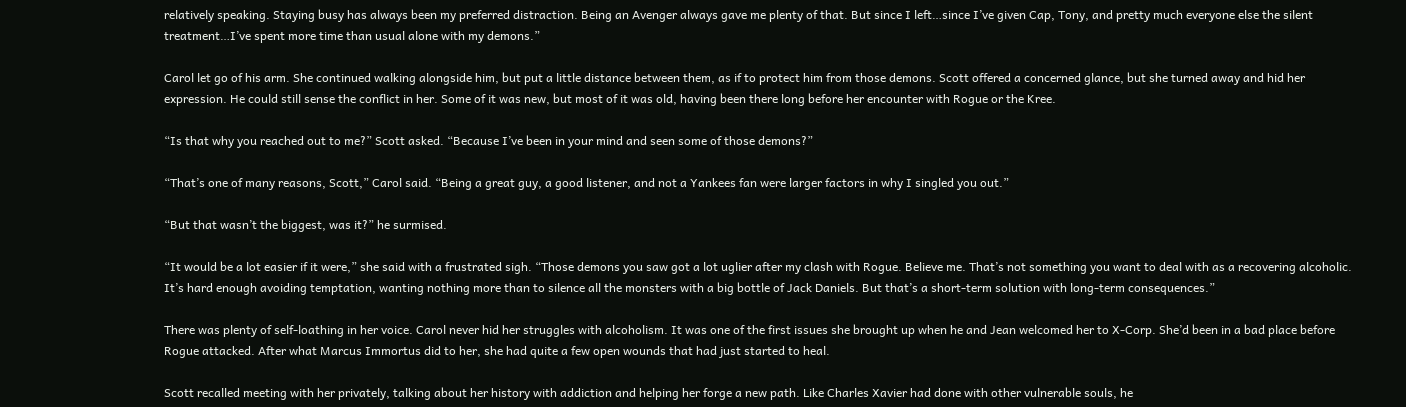relatively speaking. Staying busy has always been my preferred distraction. Being an Avenger always gave me plenty of that. But since I left…since I’ve given Cap, Tony, and pretty much everyone else the silent treatment…I’ve spent more time than usual alone with my demons.”

Carol let go of his arm. She continued walking alongside him, but put a little distance between them, as if to protect him from those demons. Scott offered a concerned glance, but she turned away and hid her expression. He could still sense the conflict in her. Some of it was new, but most of it was old, having been there long before her encounter with Rogue or the Kree.

“Is that why you reached out to me?” Scott asked. “Because I’ve been in your mind and seen some of those demons?”

“That’s one of many reasons, Scott,” Carol said. “Being a great guy, a good listener, and not a Yankees fan were larger factors in why I singled you out.”

“But that wasn’t the biggest, was it?” he surmised.

“It would be a lot easier if it were,” she said with a frustrated sigh. “Those demons you saw got a lot uglier after my clash with Rogue. Believe me. That’s not something you want to deal with as a recovering alcoholic. It’s hard enough avoiding temptation, wanting nothing more than to silence all the monsters with a big bottle of Jack Daniels. But that’s a short-term solution with long-term consequences.”

There was plenty of self-loathing in her voice. Carol never hid her struggles with alcoholism. It was one of the first issues she brought up when he and Jean welcomed her to X-Corp. She’d been in a bad place before Rogue attacked. After what Marcus Immortus did to her, she had quite a few open wounds that had just started to heal.

Scott recalled meeting with her privately, talking about her history with addiction and helping her forge a new path. Like Charles Xavier had done with other vulnerable souls, he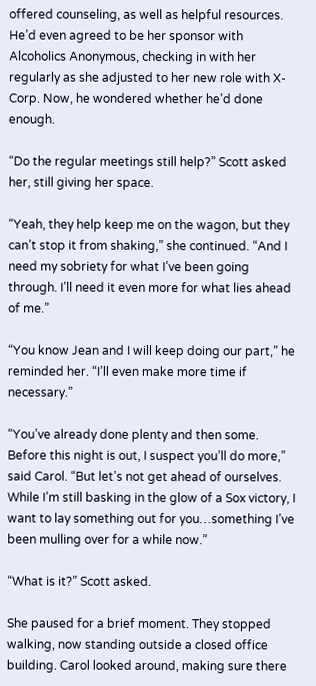offered counseling, as well as helpful resources. He’d even agreed to be her sponsor with Alcoholics Anonymous, checking in with her regularly as she adjusted to her new role with X-Corp. Now, he wondered whether he’d done enough.

“Do the regular meetings still help?” Scott asked her, still giving her space.

“Yeah, they help keep me on the wagon, but they can’t stop it from shaking,” she continued. “And I need my sobriety for what I’ve been going through. I’ll need it even more for what lies ahead of me.”

“You know Jean and I will keep doing our part,” he reminded her. “I’ll even make more time if necessary.”

“You’ve already done plenty and then some. Before this night is out, I suspect you’ll do more,” said Carol. “But let’s not get ahead of ourselves. While I’m still basking in the glow of a Sox victory, I want to lay something out for you…something I’ve been mulling over for a while now.”

“What is it?” Scott asked.

She paused for a brief moment. They stopped walking, now standing outside a closed office building. Carol looked around, making sure there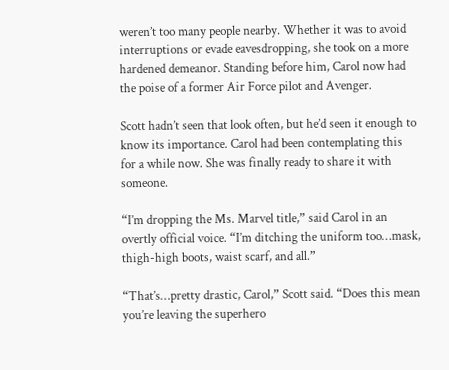weren’t too many people nearby. Whether it was to avoid interruptions or evade eavesdropping, she took on a more hardened demeanor. Standing before him, Carol now had the poise of a former Air Force pilot and Avenger.

Scott hadn’t seen that look often, but he’d seen it enough to know its importance. Carol had been contemplating this for a while now. She was finally ready to share it with someone.

“I’m dropping the Ms. Marvel title,” said Carol in an overtly official voice. “I’m ditching the uniform too…mask, thigh-high boots, waist scarf, and all.”

“That’s…pretty drastic, Carol,” Scott said. “Does this mean you’re leaving the superhero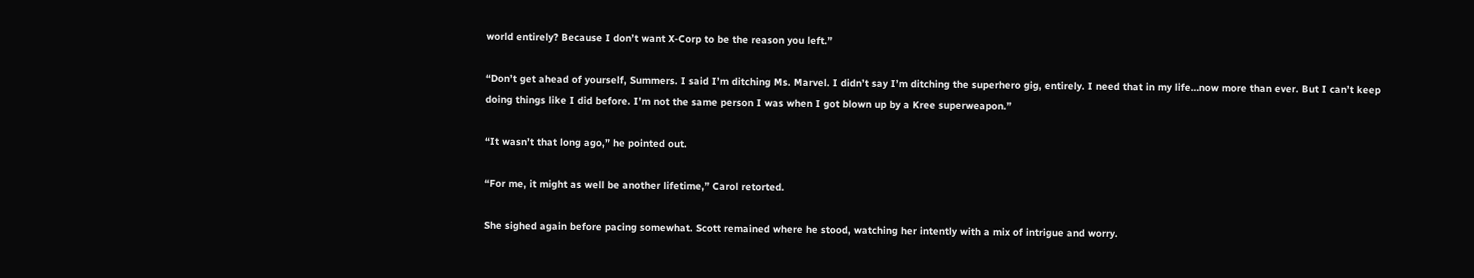world entirely? Because I don’t want X-Corp to be the reason you left.”

“Don’t get ahead of yourself, Summers. I said I’m ditching Ms. Marvel. I didn’t say I’m ditching the superhero gig, entirely. I need that in my life…now more than ever. But I can’t keep doing things like I did before. I’m not the same person I was when I got blown up by a Kree superweapon.”

“It wasn’t that long ago,” he pointed out.

“For me, it might as well be another lifetime,” Carol retorted.

She sighed again before pacing somewhat. Scott remained where he stood, watching her intently with a mix of intrigue and worry.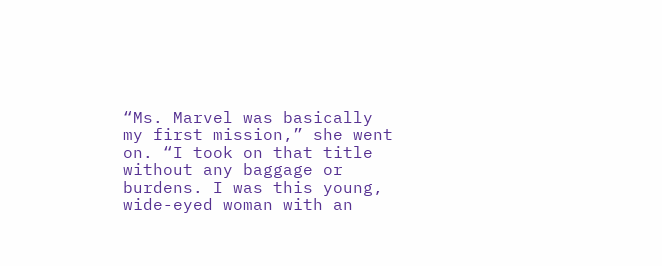“Ms. Marvel was basically my first mission,” she went on. “I took on that title without any baggage or burdens. I was this young, wide-eyed woman with an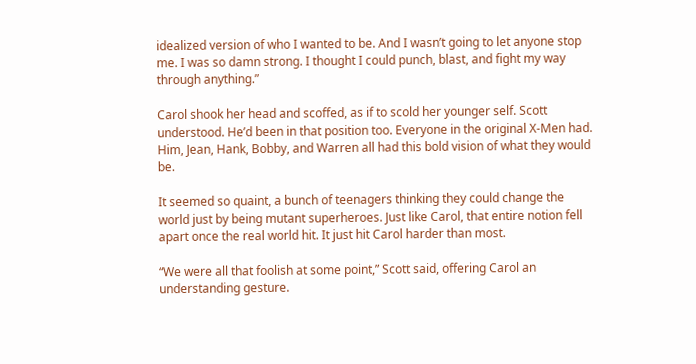idealized version of who I wanted to be. And I wasn’t going to let anyone stop me. I was so damn strong. I thought I could punch, blast, and fight my way through anything.”

Carol shook her head and scoffed, as if to scold her younger self. Scott understood. He’d been in that position too. Everyone in the original X-Men had. Him, Jean, Hank, Bobby, and Warren all had this bold vision of what they would be.

It seemed so quaint, a bunch of teenagers thinking they could change the world just by being mutant superheroes. Just like Carol, that entire notion fell apart once the real world hit. It just hit Carol harder than most.

“We were all that foolish at some point,” Scott said, offering Carol an understanding gesture.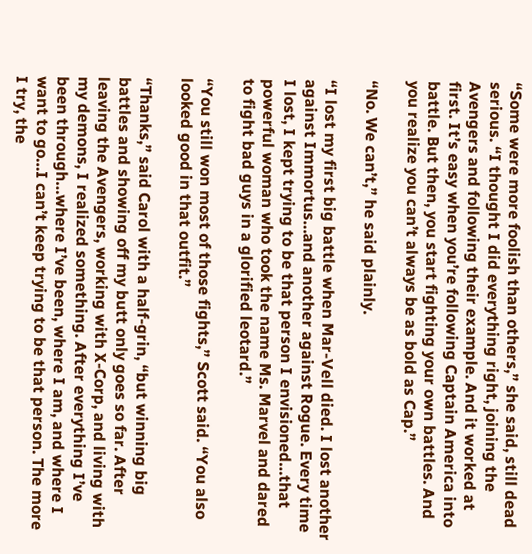“Some were more foolish than others,” she said, still dead serious. “I thought I did everything right, joining the Avengers and following their example. And it worked at first. It’s easy when you’re following Captain America into battle. But then, you start fighting your own battles. And you realize you can’t always be as bold as Cap.”

“No. We can’t,” he said plainly.

“I lost my first big battle when Mar-Vell died. I lost another against Immortus…and another against Rogue. Every time I lost, I kept trying to be that person I envisioned…that powerful woman who took the name Ms. Marvel and dared to fight bad guys in a glorified leotard.”

“You still won most of those fights,” Scott said. “You also looked good in that outfit.”

“Thanks,” said Carol with a half-grin, “but winning big battles and showing off my butt only goes so far. After leaving the Avengers, working with X-Corp, and living with my demons, I realized something. After everything I’ve been through…where I’ve been, where I am, and where I want to go…I can’t keep trying to be that person. The more I try, the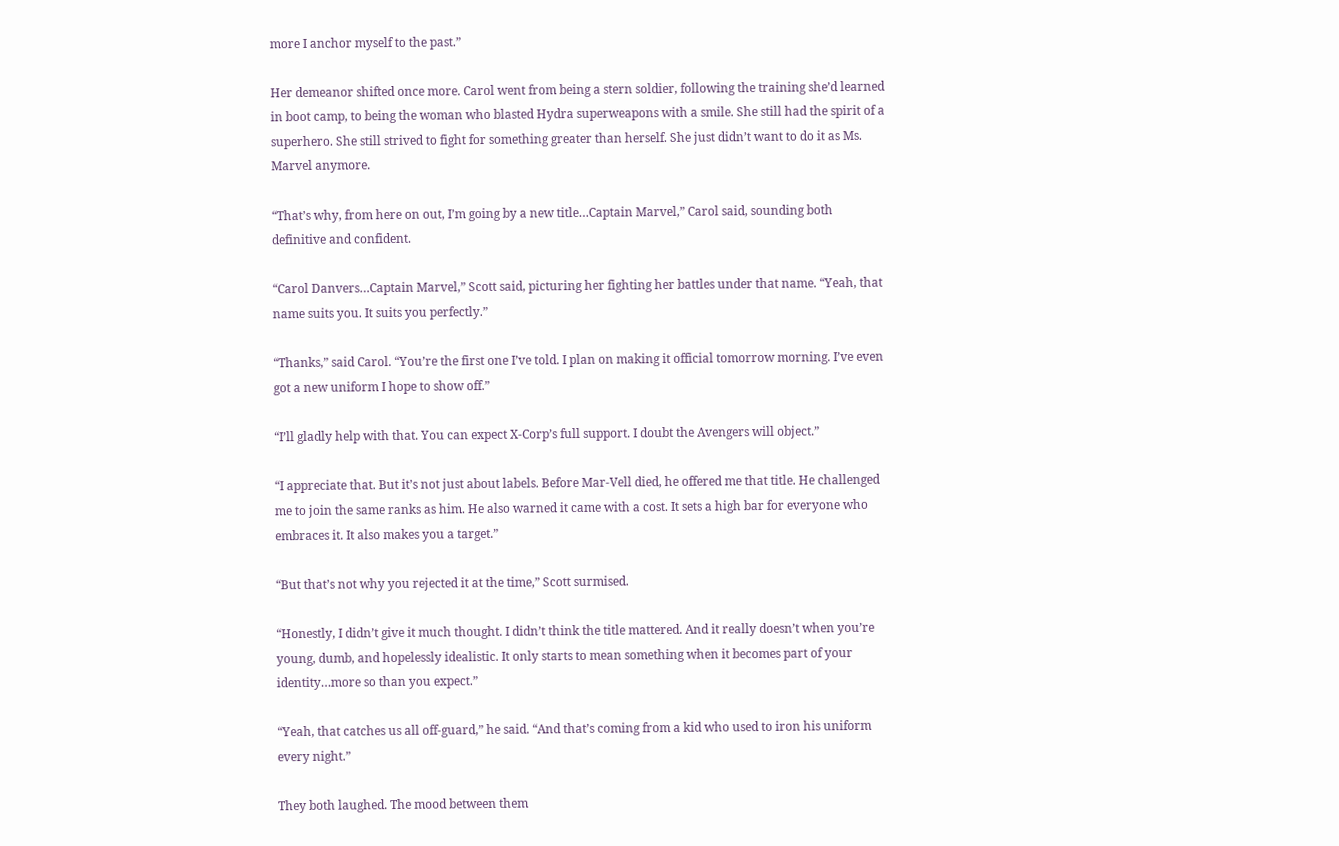more I anchor myself to the past.”

Her demeanor shifted once more. Carol went from being a stern soldier, following the training she’d learned in boot camp, to being the woman who blasted Hydra superweapons with a smile. She still had the spirit of a superhero. She still strived to fight for something greater than herself. She just didn’t want to do it as Ms. Marvel anymore.

“That’s why, from here on out, I’m going by a new title…Captain Marvel,” Carol said, sounding both definitive and confident.

“Carol Danvers…Captain Marvel,” Scott said, picturing her fighting her battles under that name. “Yeah, that name suits you. It suits you perfectly.”

“Thanks,” said Carol. “You’re the first one I’ve told. I plan on making it official tomorrow morning. I’ve even got a new uniform I hope to show off.”

“I’ll gladly help with that. You can expect X-Corp’s full support. I doubt the Avengers will object.”

“I appreciate that. But it’s not just about labels. Before Mar-Vell died, he offered me that title. He challenged me to join the same ranks as him. He also warned it came with a cost. It sets a high bar for everyone who embraces it. It also makes you a target.”

“But that’s not why you rejected it at the time,” Scott surmised.

“Honestly, I didn’t give it much thought. I didn’t think the title mattered. And it really doesn’t when you’re young, dumb, and hopelessly idealistic. It only starts to mean something when it becomes part of your identity…more so than you expect.”

“Yeah, that catches us all off-guard,” he said. “And that’s coming from a kid who used to iron his uniform every night.”

They both laughed. The mood between them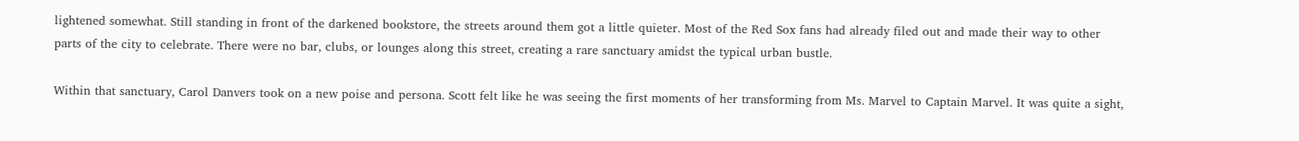lightened somewhat. Still standing in front of the darkened bookstore, the streets around them got a little quieter. Most of the Red Sox fans had already filed out and made their way to other parts of the city to celebrate. There were no bar, clubs, or lounges along this street, creating a rare sanctuary amidst the typical urban bustle.

Within that sanctuary, Carol Danvers took on a new poise and persona. Scott felt like he was seeing the first moments of her transforming from Ms. Marvel to Captain Marvel. It was quite a sight,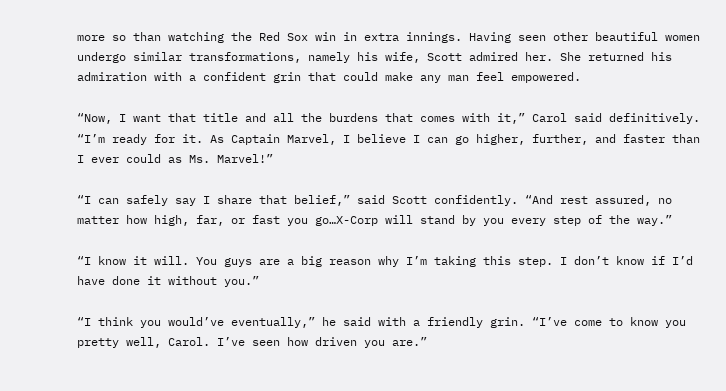more so than watching the Red Sox win in extra innings. Having seen other beautiful women undergo similar transformations, namely his wife, Scott admired her. She returned his admiration with a confident grin that could make any man feel empowered.

“Now, I want that title and all the burdens that comes with it,” Carol said definitively. “I’m ready for it. As Captain Marvel, I believe I can go higher, further, and faster than I ever could as Ms. Marvel!”

“I can safely say I share that belief,” said Scott confidently. “And rest assured, no matter how high, far, or fast you go…X-Corp will stand by you every step of the way.”

“I know it will. You guys are a big reason why I’m taking this step. I don’t know if I’d have done it without you.”

“I think you would’ve eventually,” he said with a friendly grin. “I’ve come to know you pretty well, Carol. I’ve seen how driven you are.”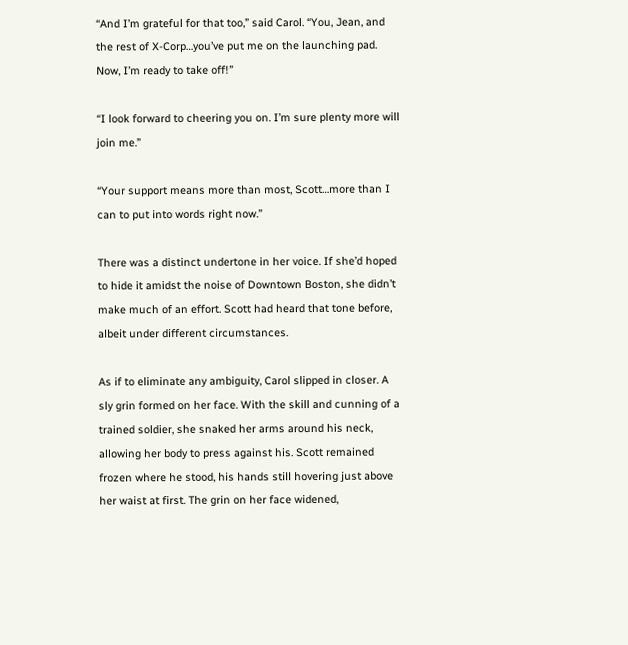“And I’m grateful for that too,” said Carol. “You, Jean, and the rest of X-Corp…you’ve put me on the launching pad. Now, I’m ready to take off!”

“I look forward to cheering you on. I’m sure plenty more will join me.”

“Your support means more than most, Scott…more than I can to put into words right now.”

There was a distinct undertone in her voice. If she’d hoped to hide it amidst the noise of Downtown Boston, she didn’t make much of an effort. Scott had heard that tone before, albeit under different circumstances.

As if to eliminate any ambiguity, Carol slipped in closer. A sly grin formed on her face. With the skill and cunning of a trained soldier, she snaked her arms around his neck, allowing her body to press against his. Scott remained frozen where he stood, his hands still hovering just above her waist at first. The grin on her face widened,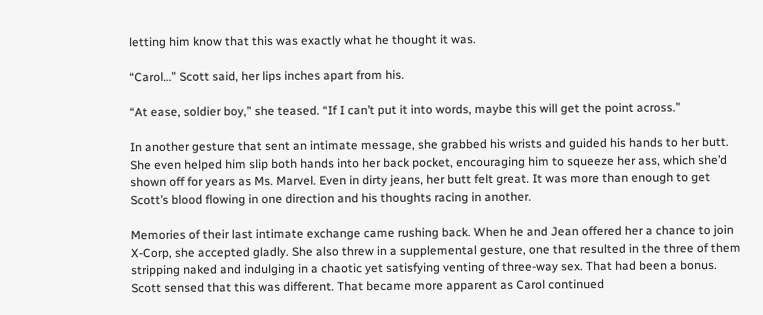letting him know that this was exactly what he thought it was.

“Carol…” Scott said, her lips inches apart from his.

“At ease, soldier boy,” she teased. “If I can’t put it into words, maybe this will get the point across.”

In another gesture that sent an intimate message, she grabbed his wrists and guided his hands to her butt. She even helped him slip both hands into her back pocket, encouraging him to squeeze her ass, which she’d shown off for years as Ms. Marvel. Even in dirty jeans, her butt felt great. It was more than enough to get Scott’s blood flowing in one direction and his thoughts racing in another.

Memories of their last intimate exchange came rushing back. When he and Jean offered her a chance to join X-Corp, she accepted gladly. She also threw in a supplemental gesture, one that resulted in the three of them stripping naked and indulging in a chaotic yet satisfying venting of three-way sex. That had been a bonus. Scott sensed that this was different. That became more apparent as Carol continued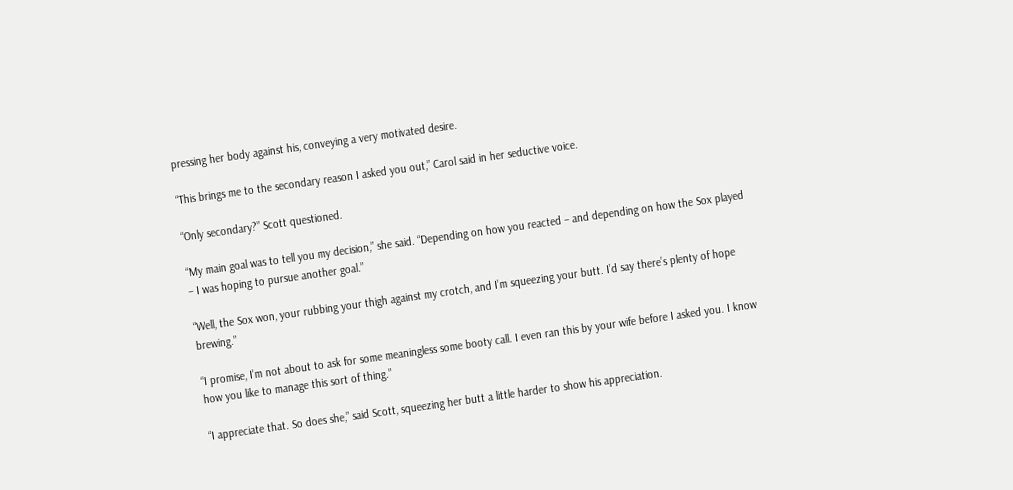pressing her body against his, conveying a very motivated desire.

“This brings me to the secondary reason I asked you out,” Carol said in her seductive voice.

“Only secondary?” Scott questioned.

“My main goal was to tell you my decision,” she said. “Depending on how you reacted – and depending on how the Sox played – I was hoping to pursue another goal.”

“Well, the Sox won, your rubbing your thigh against my crotch, and I’m squeezing your butt. I’d say there’s plenty of hope brewing.”

“I promise, I’m not about to ask for some meaningless some booty call. I even ran this by your wife before I asked you. I know how you like to manage this sort of thing.”

“I appreciate that. So does she,” said Scott, squeezing her butt a little harder to show his appreciation.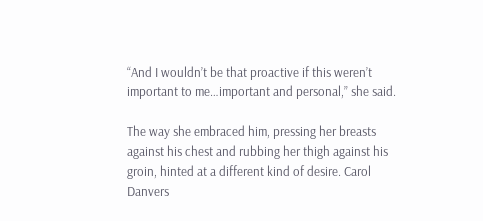“And I wouldn’t be that proactive if this weren’t important to me…important and personal,” she said.

The way she embraced him, pressing her breasts against his chest and rubbing her thigh against his groin, hinted at a different kind of desire. Carol Danvers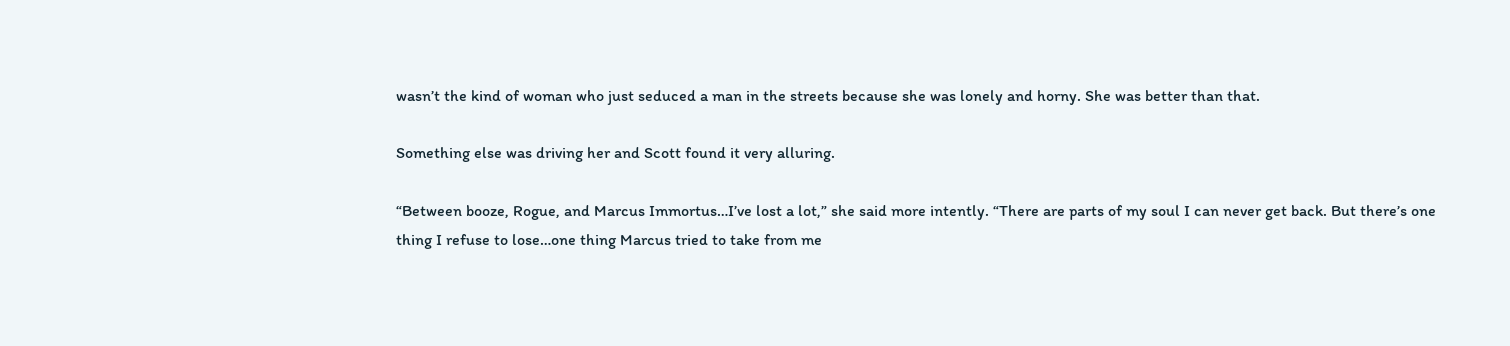wasn’t the kind of woman who just seduced a man in the streets because she was lonely and horny. She was better than that.

Something else was driving her and Scott found it very alluring.

“Between booze, Rogue, and Marcus Immortus…I’ve lost a lot,” she said more intently. “There are parts of my soul I can never get back. But there’s one thing I refuse to lose…one thing Marcus tried to take from me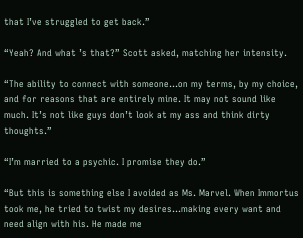that I’ve struggled to get back.”

“Yeah? And what ’s that?” Scott asked, matching her intensity.

“The ability to connect with someone…on my terms, by my choice, and for reasons that are entirely mine. It may not sound like much. It’s not like guys don’t look at my ass and think dirty thoughts.”

“I’m married to a psychic. I promise they do.”

“But this is something else I avoided as Ms. Marvel. When Immortus took me, he tried to twist my desires…making every want and need align with his. He made me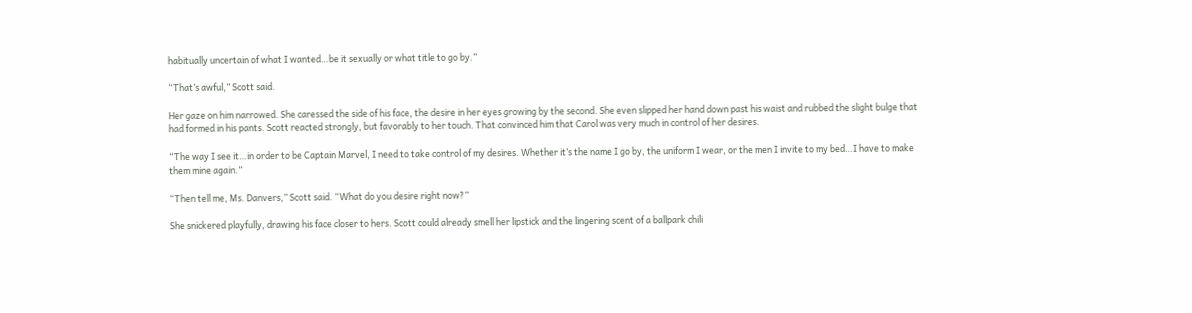habitually uncertain of what I wanted…be it sexually or what title to go by.”

“That’s awful,” Scott said.

Her gaze on him narrowed. She caressed the side of his face, the desire in her eyes growing by the second. She even slipped her hand down past his waist and rubbed the slight bulge that had formed in his pants. Scott reacted strongly, but favorably to her touch. That convinced him that Carol was very much in control of her desires.

“The way I see it…in order to be Captain Marvel, I need to take control of my desires. Whether it’s the name I go by, the uniform I wear, or the men I invite to my bed…I have to make them mine again.”

“Then tell me, Ms. Danvers,” Scott said. “What do you desire right now?”

She snickered playfully, drawing his face closer to hers. Scott could already smell her lipstick and the lingering scent of a ballpark chili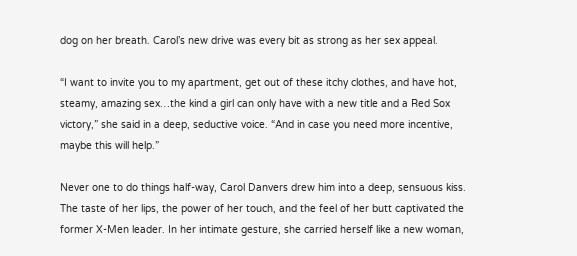dog on her breath. Carol’s new drive was every bit as strong as her sex appeal.

“I want to invite you to my apartment, get out of these itchy clothes, and have hot, steamy, amazing sex…the kind a girl can only have with a new title and a Red Sox victory,” she said in a deep, seductive voice. “And in case you need more incentive, maybe this will help.”

Never one to do things half-way, Carol Danvers drew him into a deep, sensuous kiss. The taste of her lips, the power of her touch, and the feel of her butt captivated the former X-Men leader. In her intimate gesture, she carried herself like a new woman,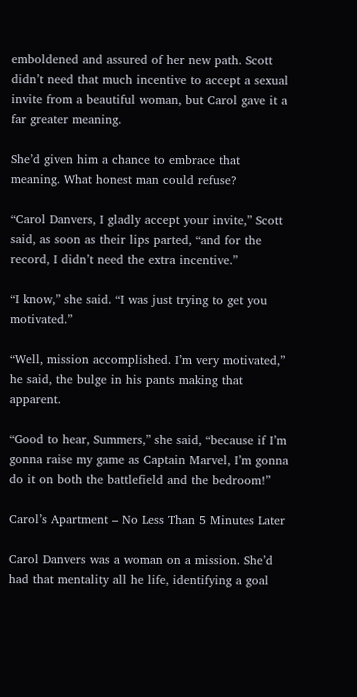emboldened and assured of her new path. Scott didn’t need that much incentive to accept a sexual invite from a beautiful woman, but Carol gave it a far greater meaning.

She’d given him a chance to embrace that meaning. What honest man could refuse?

“Carol Danvers, I gladly accept your invite,” Scott said, as soon as their lips parted, “and for the record, I didn’t need the extra incentive.”

“I know,” she said. “I was just trying to get you motivated.”

“Well, mission accomplished. I’m very motivated,” he said, the bulge in his pants making that apparent.

“Good to hear, Summers,” she said, “because if I’m gonna raise my game as Captain Marvel, I’m gonna do it on both the battlefield and the bedroom!”

Carol’s Apartment – No Less Than 5 Minutes Later

Carol Danvers was a woman on a mission. She’d had that mentality all he life, identifying a goal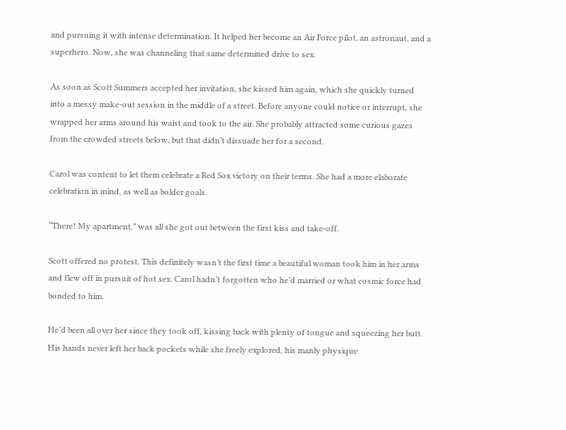and pursuing it with intense determination. It helped her become an Air Force pilot, an astronaut, and a superhero. Now, she was channeling that same determined drive to sex.

As soon as Scott Summers accepted her invitation, she kissed him again, which she quickly turned into a messy make-out session in the middle of a street. Before anyone could notice or interrupt, she wrapped her arms around his waist and took to the air. She probably attracted some curious gazes from the crowded streets below, but that didn’t dissuade her for a second.

Carol was content to let them celebrate a Red Sox victory on their terms. She had a more elaborate celebration in mind, as well as bolder goals.

“There! My apartment,” was all she got out between the first kiss and take-off.

Scott offered no protest. This definitely wasn’t the first time a beautiful woman took him in her arms and flew off in pursuit of hot sex. Carol hadn’t forgotten who he’d married or what cosmic force had bonded to him.

He’d been all over her since they took off, kissing back with plenty of tongue and squeezing her butt. His hands never left her back pockets while she freely explored, his manly physique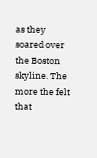as they soared over the Boston skyline. The more the felt that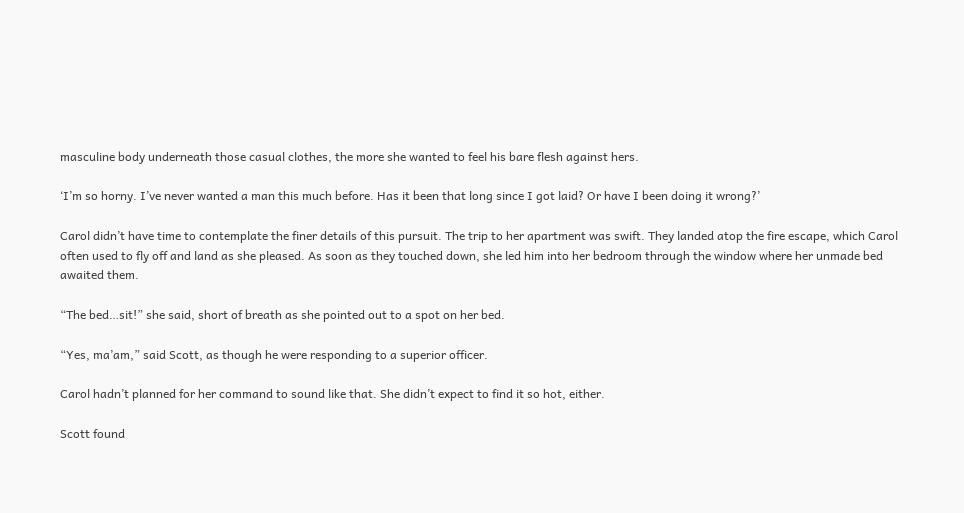masculine body underneath those casual clothes, the more she wanted to feel his bare flesh against hers.

‘I’m so horny. I’ve never wanted a man this much before. Has it been that long since I got laid? Or have I been doing it wrong?’

Carol didn’t have time to contemplate the finer details of this pursuit. The trip to her apartment was swift. They landed atop the fire escape, which Carol often used to fly off and land as she pleased. As soon as they touched down, she led him into her bedroom through the window where her unmade bed awaited them.

“The bed…sit!” she said, short of breath as she pointed out to a spot on her bed.

“Yes, ma’am,” said Scott, as though he were responding to a superior officer.

Carol hadn’t planned for her command to sound like that. She didn’t expect to find it so hot, either.

Scott found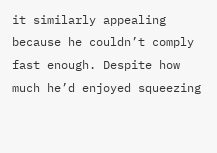it similarly appealing because he couldn’t comply fast enough. Despite how much he’d enjoyed squeezing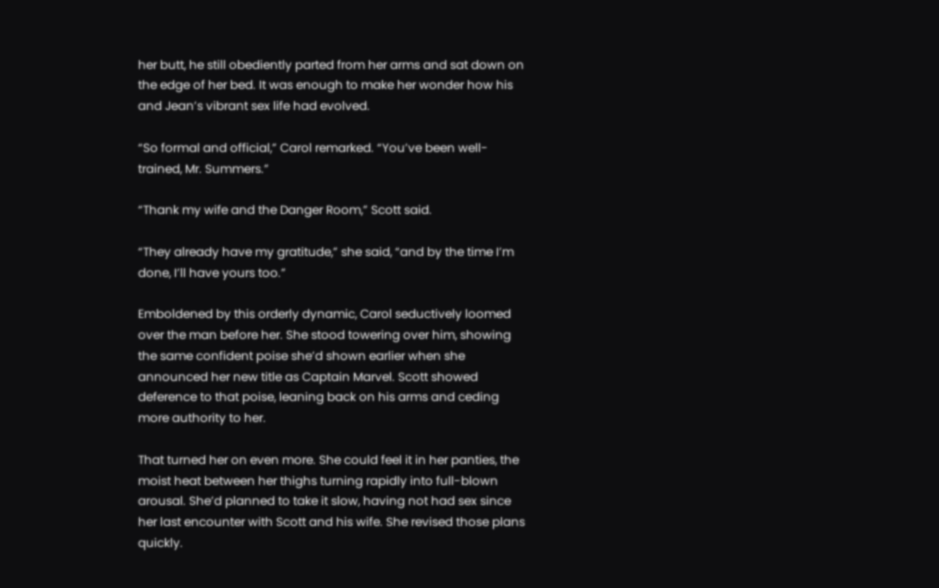her butt, he still obediently parted from her arms and sat down on the edge of her bed. It was enough to make her wonder how his and Jean’s vibrant sex life had evolved.

“So formal and official,” Carol remarked. “You’ve been well-trained, Mr. Summers.”

“Thank my wife and the Danger Room,” Scott said.

“They already have my gratitude,” she said, “and by the time I’m done, I’ll have yours too.”

Emboldened by this orderly dynamic, Carol seductively loomed over the man before her. She stood towering over him, showing the same confident poise she’d shown earlier when she announced her new title as Captain Marvel. Scott showed deference to that poise, leaning back on his arms and ceding more authority to her.

That turned her on even more. She could feel it in her panties, the moist heat between her thighs turning rapidly into full-blown arousal. She’d planned to take it slow, having not had sex since her last encounter with Scott and his wife. She revised those plans quickly.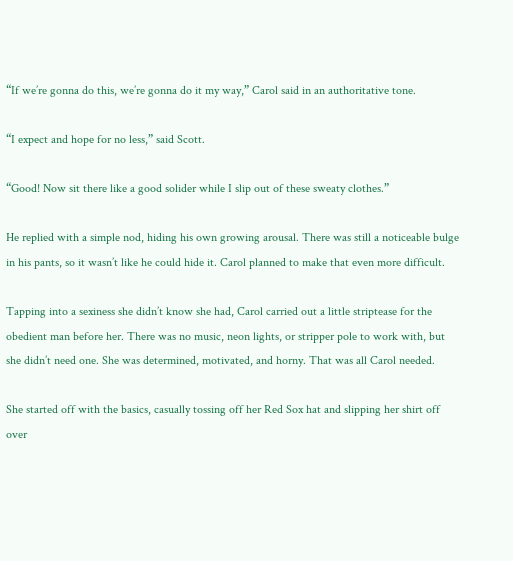“If we’re gonna do this, we’re gonna do it my way,” Carol said in an authoritative tone.

“I expect and hope for no less,” said Scott.

“Good! Now sit there like a good solider while I slip out of these sweaty clothes.”

He replied with a simple nod, hiding his own growing arousal. There was still a noticeable bulge in his pants, so it wasn’t like he could hide it. Carol planned to make that even more difficult.

Tapping into a sexiness she didn’t know she had, Carol carried out a little striptease for the obedient man before her. There was no music, neon lights, or stripper pole to work with, but she didn’t need one. She was determined, motivated, and horny. That was all Carol needed.

She started off with the basics, casually tossing off her Red Sox hat and slipping her shirt off over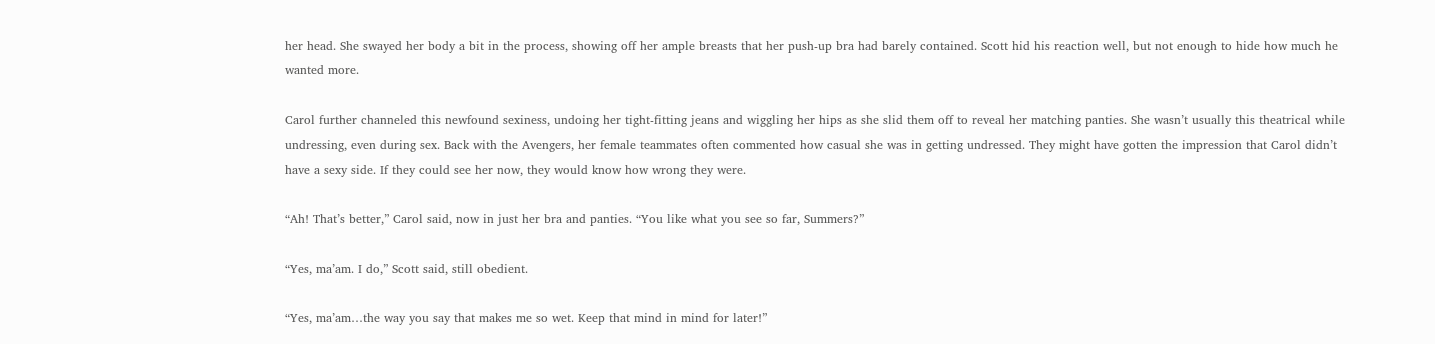her head. She swayed her body a bit in the process, showing off her ample breasts that her push-up bra had barely contained. Scott hid his reaction well, but not enough to hide how much he wanted more.

Carol further channeled this newfound sexiness, undoing her tight-fitting jeans and wiggling her hips as she slid them off to reveal her matching panties. She wasn’t usually this theatrical while undressing, even during sex. Back with the Avengers, her female teammates often commented how casual she was in getting undressed. They might have gotten the impression that Carol didn’t have a sexy side. If they could see her now, they would know how wrong they were.

“Ah! That’s better,” Carol said, now in just her bra and panties. “You like what you see so far, Summers?”

“Yes, ma’am. I do,” Scott said, still obedient.

“Yes, ma’am…the way you say that makes me so wet. Keep that mind in mind for later!”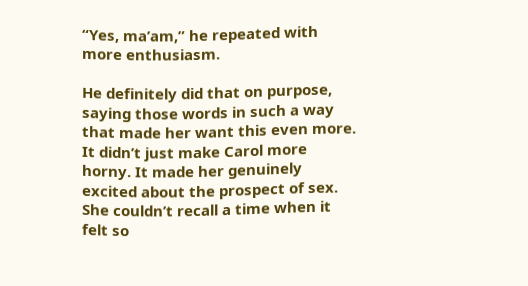“Yes, ma’am,” he repeated with more enthusiasm.

He definitely did that on purpose, saying those words in such a way that made her want this even more. It didn’t just make Carol more horny. It made her genuinely excited about the prospect of sex. She couldn’t recall a time when it felt so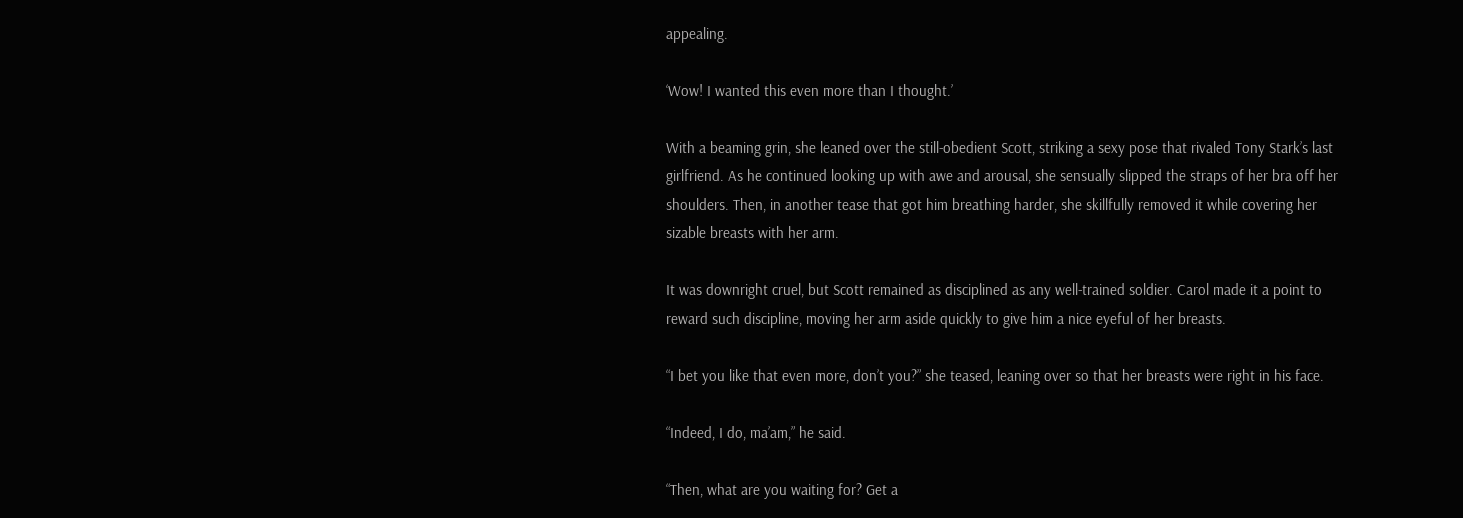appealing.

‘Wow! I wanted this even more than I thought.’

With a beaming grin, she leaned over the still-obedient Scott, striking a sexy pose that rivaled Tony Stark’s last girlfriend. As he continued looking up with awe and arousal, she sensually slipped the straps of her bra off her shoulders. Then, in another tease that got him breathing harder, she skillfully removed it while covering her sizable breasts with her arm.

It was downright cruel, but Scott remained as disciplined as any well-trained soldier. Carol made it a point to reward such discipline, moving her arm aside quickly to give him a nice eyeful of her breasts.

“I bet you like that even more, don’t you?” she teased, leaning over so that her breasts were right in his face.

“Indeed, I do, ma’am,” he said.

“Then, what are you waiting for? Get a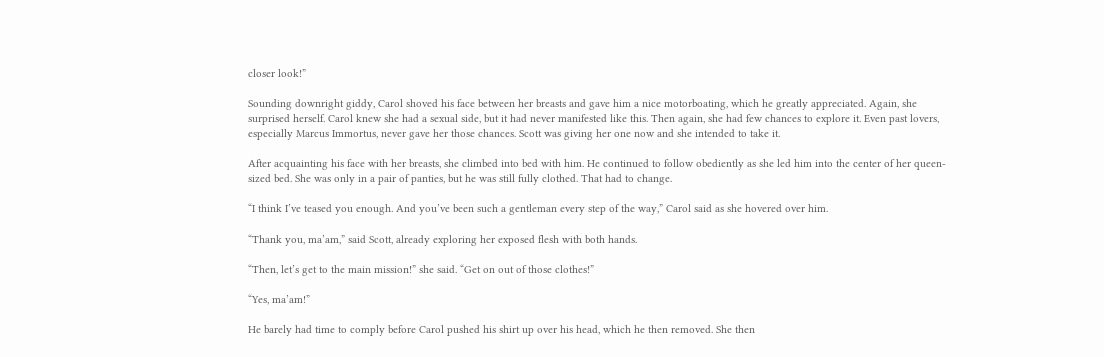closer look!”

Sounding downright giddy, Carol shoved his face between her breasts and gave him a nice motorboating, which he greatly appreciated. Again, she surprised herself. Carol knew she had a sexual side, but it had never manifested like this. Then again, she had few chances to explore it. Even past lovers, especially Marcus Immortus, never gave her those chances. Scott was giving her one now and she intended to take it.

After acquainting his face with her breasts, she climbed into bed with him. He continued to follow obediently as she led him into the center of her queen-sized bed. She was only in a pair of panties, but he was still fully clothed. That had to change.

“I think I’ve teased you enough. And you’ve been such a gentleman every step of the way,” Carol said as she hovered over him.

“Thank you, ma’am,” said Scott, already exploring her exposed flesh with both hands.

“Then, let’s get to the main mission!” she said. “Get on out of those clothes!”

“Yes, ma’am!”

He barely had time to comply before Carol pushed his shirt up over his head, which he then removed. She then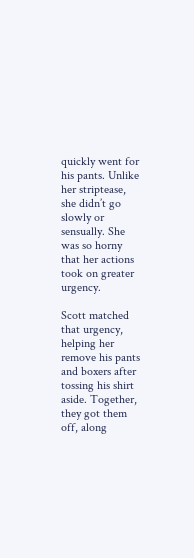quickly went for his pants. Unlike her striptease, she didn’t go slowly or sensually. She was so horny that her actions took on greater urgency.

Scott matched that urgency, helping her remove his pants and boxers after tossing his shirt aside. Together, they got them off, along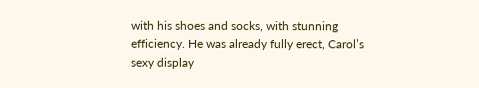with his shoes and socks, with stunning efficiency. He was already fully erect, Carol’s sexy display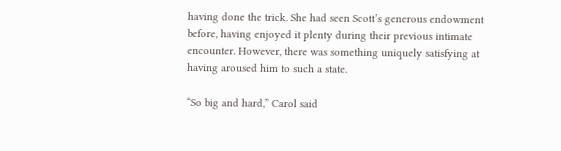having done the trick. She had seen Scott’s generous endowment before, having enjoyed it plenty during their previous intimate encounter. However, there was something uniquely satisfying at having aroused him to such a state.

“So big and hard,” Carol said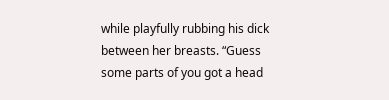while playfully rubbing his dick between her breasts. “Guess some parts of you got a head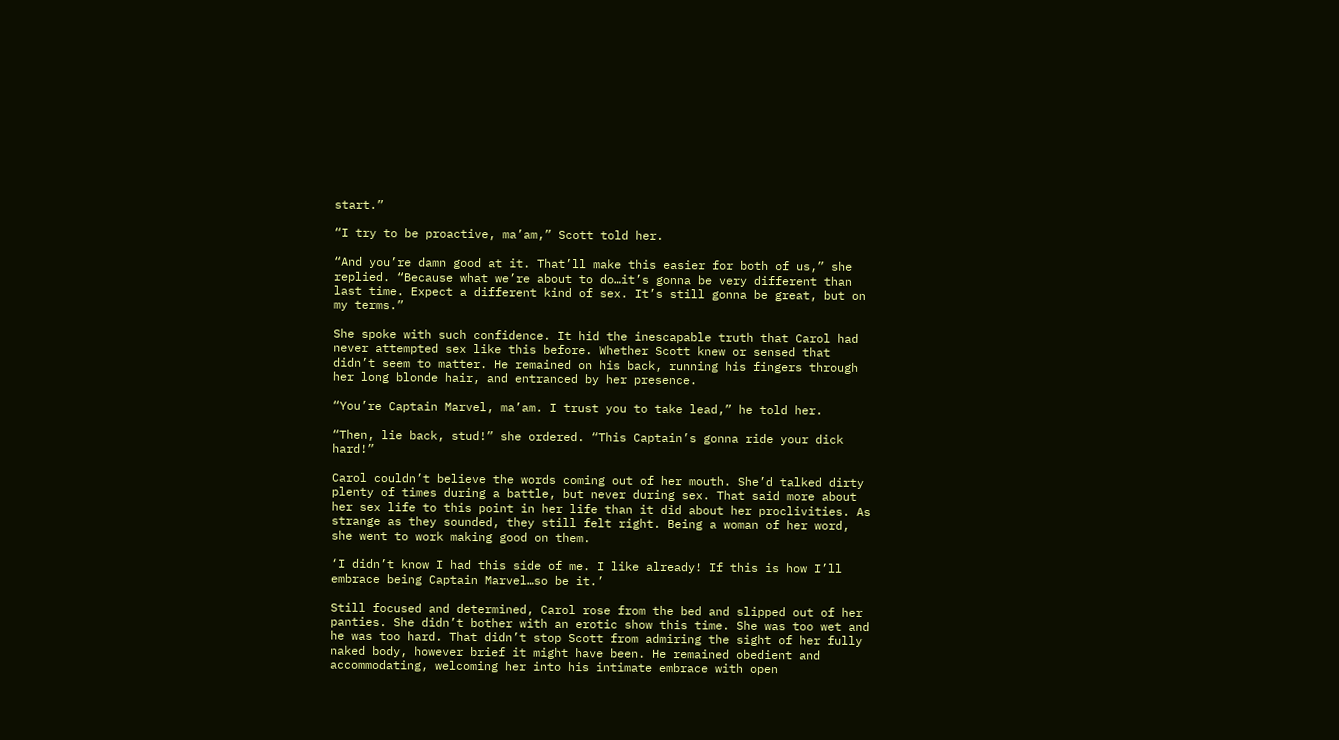start.”

“I try to be proactive, ma’am,” Scott told her.

“And you’re damn good at it. That’ll make this easier for both of us,” she replied. “Because what we’re about to do…it’s gonna be very different than last time. Expect a different kind of sex. It’s still gonna be great, but on my terms.”

She spoke with such confidence. It hid the inescapable truth that Carol had never attempted sex like this before. Whether Scott knew or sensed that didn’t seem to matter. He remained on his back, running his fingers through her long blonde hair, and entranced by her presence.

“You’re Captain Marvel, ma’am. I trust you to take lead,” he told her.

“Then, lie back, stud!” she ordered. “This Captain’s gonna ride your dick hard!”

Carol couldn’t believe the words coming out of her mouth. She’d talked dirty plenty of times during a battle, but never during sex. That said more about her sex life to this point in her life than it did about her proclivities. As strange as they sounded, they still felt right. Being a woman of her word, she went to work making good on them.

‘I didn’t know I had this side of me. I like already! If this is how I’ll embrace being Captain Marvel…so be it.’

Still focused and determined, Carol rose from the bed and slipped out of her panties. She didn’t bother with an erotic show this time. She was too wet and he was too hard. That didn’t stop Scott from admiring the sight of her fully naked body, however brief it might have been. He remained obedient and accommodating, welcoming her into his intimate embrace with open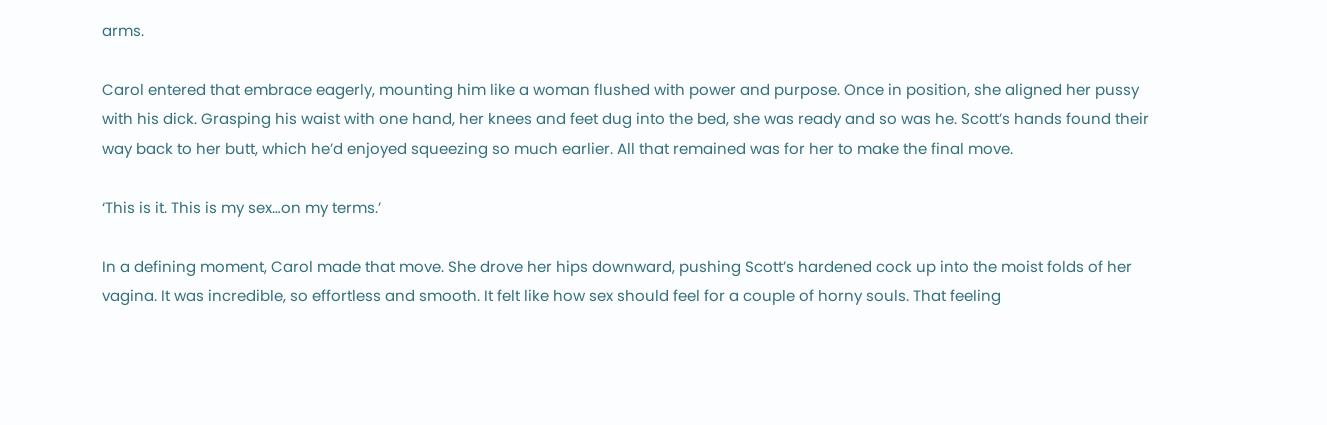arms.

Carol entered that embrace eagerly, mounting him like a woman flushed with power and purpose. Once in position, she aligned her pussy with his dick. Grasping his waist with one hand, her knees and feet dug into the bed, she was ready and so was he. Scott’s hands found their way back to her butt, which he’d enjoyed squeezing so much earlier. All that remained was for her to make the final move.

‘This is it. This is my sex…on my terms.’

In a defining moment, Carol made that move. She drove her hips downward, pushing Scott’s hardened cock up into the moist folds of her vagina. It was incredible, so effortless and smooth. It felt like how sex should feel for a couple of horny souls. That feeling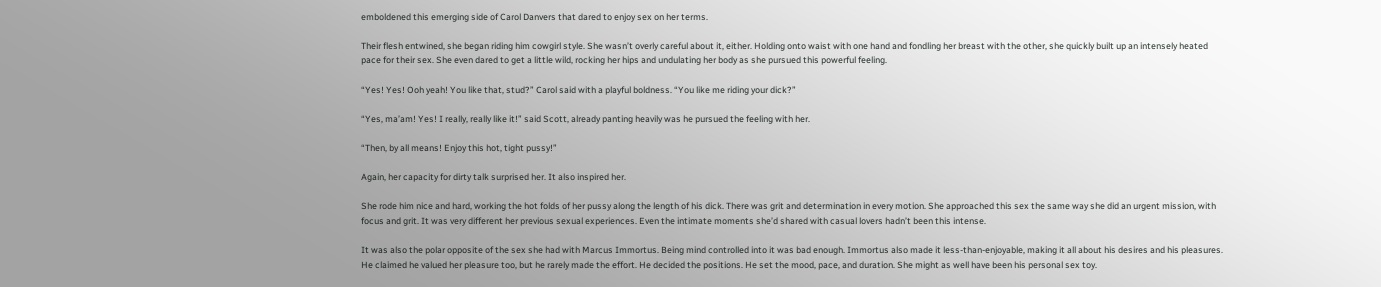emboldened this emerging side of Carol Danvers that dared to enjoy sex on her terms.

Their flesh entwined, she began riding him cowgirl style. She wasn’t overly careful about it, either. Holding onto waist with one hand and fondling her breast with the other, she quickly built up an intensely heated pace for their sex. She even dared to get a little wild, rocking her hips and undulating her body as she pursued this powerful feeling.

“Yes! Yes! Ooh yeah! You like that, stud?” Carol said with a playful boldness. “You like me riding your dick?”

“Yes, ma’am! Yes! I really, really like it!” said Scott, already panting heavily was he pursued the feeling with her.

“Then, by all means! Enjoy this hot, tight pussy!”

Again, her capacity for dirty talk surprised her. It also inspired her.

She rode him nice and hard, working the hot folds of her pussy along the length of his dick. There was grit and determination in every motion. She approached this sex the same way she did an urgent mission, with focus and grit. It was very different her previous sexual experiences. Even the intimate moments she’d shared with casual lovers hadn’t been this intense.

It was also the polar opposite of the sex she had with Marcus Immortus. Being mind controlled into it was bad enough. Immortus also made it less-than-enjoyable, making it all about his desires and his pleasures. He claimed he valued her pleasure too, but he rarely made the effort. He decided the positions. He set the mood, pace, and duration. She might as well have been his personal sex toy.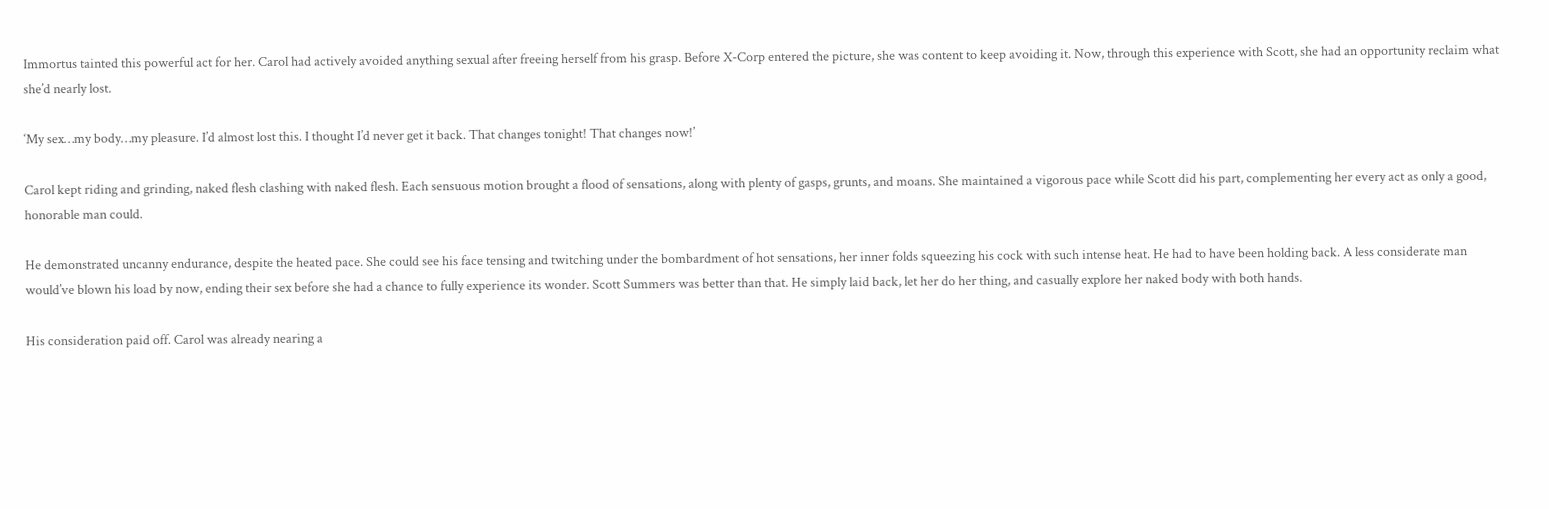Immortus tainted this powerful act for her. Carol had actively avoided anything sexual after freeing herself from his grasp. Before X-Corp entered the picture, she was content to keep avoiding it. Now, through this experience with Scott, she had an opportunity reclaim what she’d nearly lost.

‘My sex…my body…my pleasure. I’d almost lost this. I thought I’d never get it back. That changes tonight! That changes now!’

Carol kept riding and grinding, naked flesh clashing with naked flesh. Each sensuous motion brought a flood of sensations, along with plenty of gasps, grunts, and moans. She maintained a vigorous pace while Scott did his part, complementing her every act as only a good, honorable man could.

He demonstrated uncanny endurance, despite the heated pace. She could see his face tensing and twitching under the bombardment of hot sensations, her inner folds squeezing his cock with such intense heat. He had to have been holding back. A less considerate man would’ve blown his load by now, ending their sex before she had a chance to fully experience its wonder. Scott Summers was better than that. He simply laid back, let her do her thing, and casually explore her naked body with both hands.

His consideration paid off. Carol was already nearing a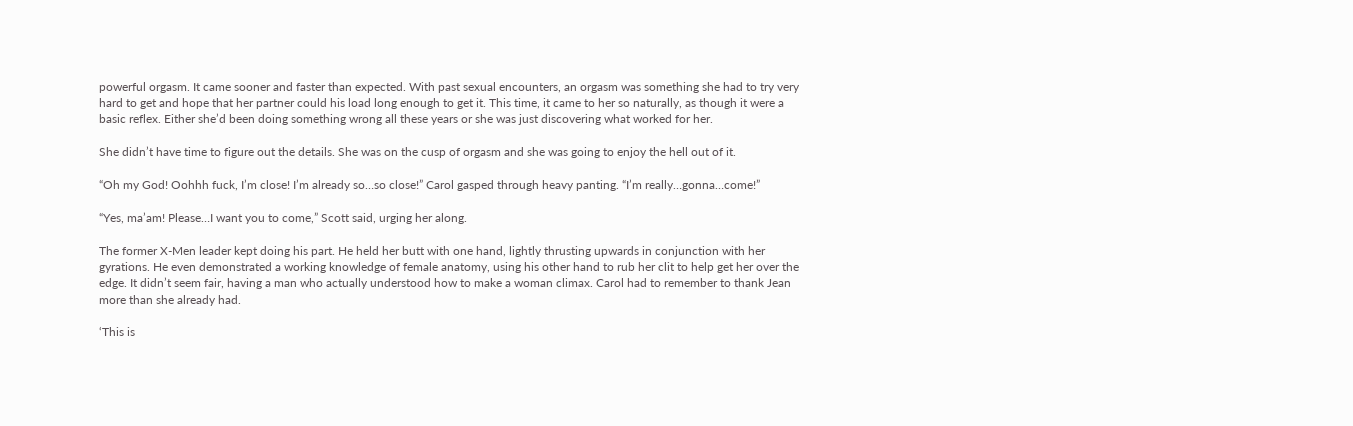powerful orgasm. It came sooner and faster than expected. With past sexual encounters, an orgasm was something she had to try very hard to get and hope that her partner could his load long enough to get it. This time, it came to her so naturally, as though it were a basic reflex. Either she’d been doing something wrong all these years or she was just discovering what worked for her.

She didn’t have time to figure out the details. She was on the cusp of orgasm and she was going to enjoy the hell out of it.

“Oh my God! Oohhh fuck, I’m close! I’m already so…so close!” Carol gasped through heavy panting. “I’m really…gonna…come!”

“Yes, ma’am! Please…I want you to come,” Scott said, urging her along.

The former X-Men leader kept doing his part. He held her butt with one hand, lightly thrusting upwards in conjunction with her gyrations. He even demonstrated a working knowledge of female anatomy, using his other hand to rub her clit to help get her over the edge. It didn’t seem fair, having a man who actually understood how to make a woman climax. Carol had to remember to thank Jean more than she already had.

‘This is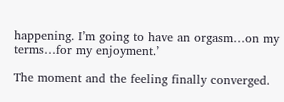happening. I’m going to have an orgasm…on my terms…for my enjoyment.’

The moment and the feeling finally converged.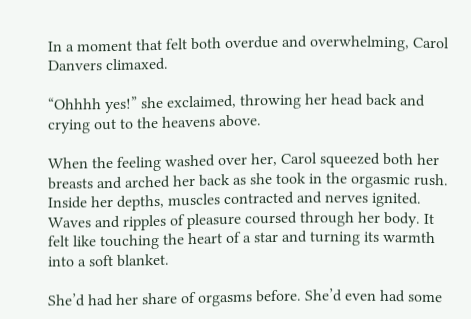In a moment that felt both overdue and overwhelming, Carol Danvers climaxed.

“Ohhhh yes!” she exclaimed, throwing her head back and crying out to the heavens above.

When the feeling washed over her, Carol squeezed both her breasts and arched her back as she took in the orgasmic rush. Inside her depths, muscles contracted and nerves ignited. Waves and ripples of pleasure coursed through her body. It felt like touching the heart of a star and turning its warmth into a soft blanket.

She’d had her share of orgasms before. She’d even had some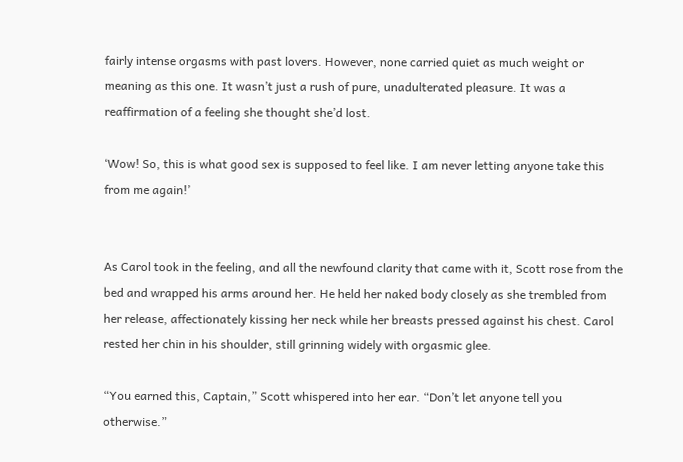fairly intense orgasms with past lovers. However, none carried quiet as much weight or meaning as this one. It wasn’t just a rush of pure, unadulterated pleasure. It was a reaffirmation of a feeling she thought she’d lost.

‘Wow! So, this is what good sex is supposed to feel like. I am never letting anyone take this from me again!’


As Carol took in the feeling, and all the newfound clarity that came with it, Scott rose from the bed and wrapped his arms around her. He held her naked body closely as she trembled from her release, affectionately kissing her neck while her breasts pressed against his chest. Carol rested her chin in his shoulder, still grinning widely with orgasmic glee.

“You earned this, Captain,” Scott whispered into her ear. “Don’t let anyone tell you otherwise.”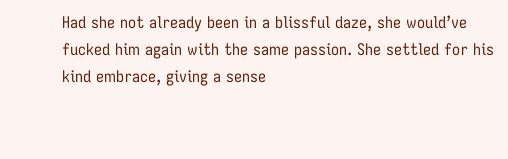Had she not already been in a blissful daze, she would’ve fucked him again with the same passion. She settled for his kind embrace, giving a sense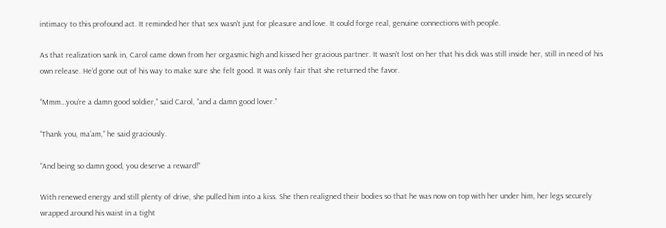intimacy to this profound act. It reminded her that sex wasn’t just for pleasure and love. It could forge real, genuine connections with people.

As that realization sank in, Carol came down from her orgasmic high and kissed her gracious partner. It wasn’t lost on her that his dick was still inside her, still in need of his own release. He’d gone out of his way to make sure she felt good. It was only fair that she returned the favor.

“Mmm…you’re a damn good soldier,” said Carol, “and a damn good lover.”

“Thank you, ma’am,” he said graciously.

“And being so damn good, you deserve a reward!”

With renewed energy and still plenty of drive, she pulled him into a kiss. She then realigned their bodies so that he was now on top with her under him, her legs securely wrapped around his waist in a tight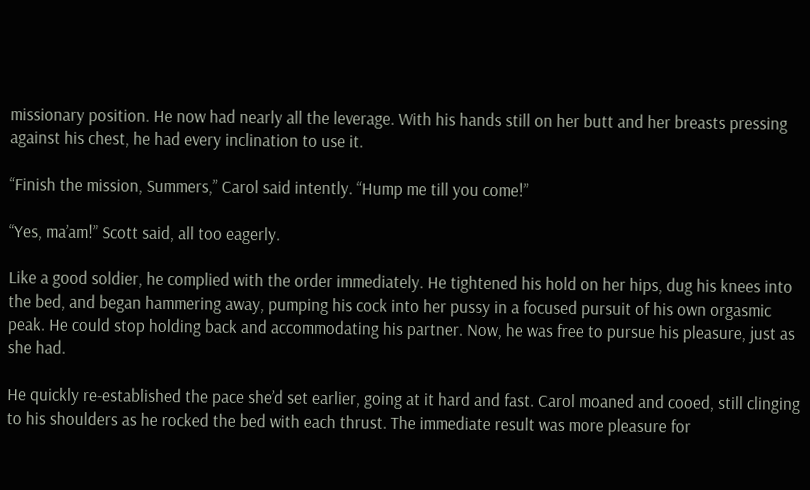missionary position. He now had nearly all the leverage. With his hands still on her butt and her breasts pressing against his chest, he had every inclination to use it.

“Finish the mission, Summers,” Carol said intently. “Hump me till you come!”

“Yes, ma’am!” Scott said, all too eagerly.

Like a good soldier, he complied with the order immediately. He tightened his hold on her hips, dug his knees into the bed, and began hammering away, pumping his cock into her pussy in a focused pursuit of his own orgasmic peak. He could stop holding back and accommodating his partner. Now, he was free to pursue his pleasure, just as she had.

He quickly re-established the pace she’d set earlier, going at it hard and fast. Carol moaned and cooed, still clinging to his shoulders as he rocked the bed with each thrust. The immediate result was more pleasure for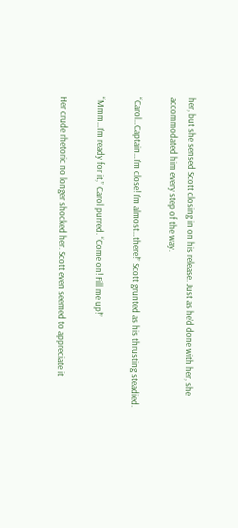her, but she sensed Scott closing in on his release. Just as he’d done with her, she accommodated him every step of the way.

“Carol…Captain…I’m close! I’m almost…there!” Scott grunted as his thrusting steadied.

“Mmm…I’m ready for it,” Carol purred. “Come on! Fill me up!”

Her crude rhetoric no longer shocked her. Scott even seemed to appreciate it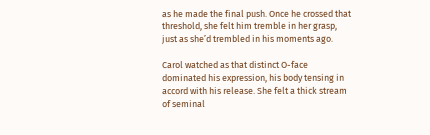as he made the final push. Once he crossed that threshold, she felt him tremble in her grasp, just as she’d trembled in his moments ago.

Carol watched as that distinct O-face dominated his expression, his body tensing in accord with his release. She felt a thick stream of seminal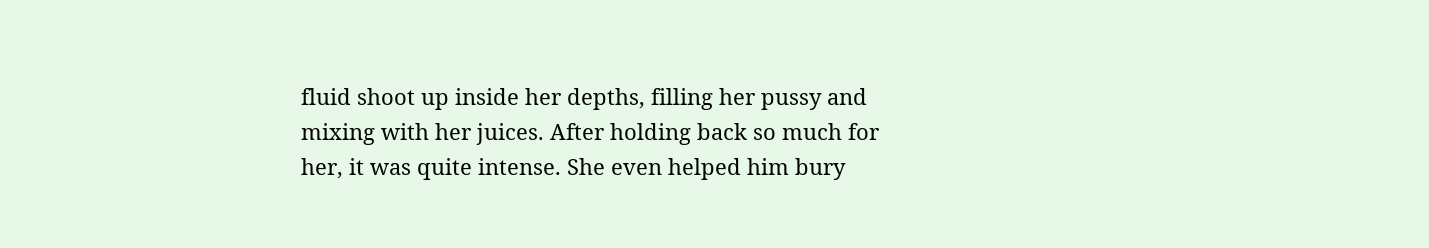fluid shoot up inside her depths, filling her pussy and mixing with her juices. After holding back so much for her, it was quite intense. She even helped him bury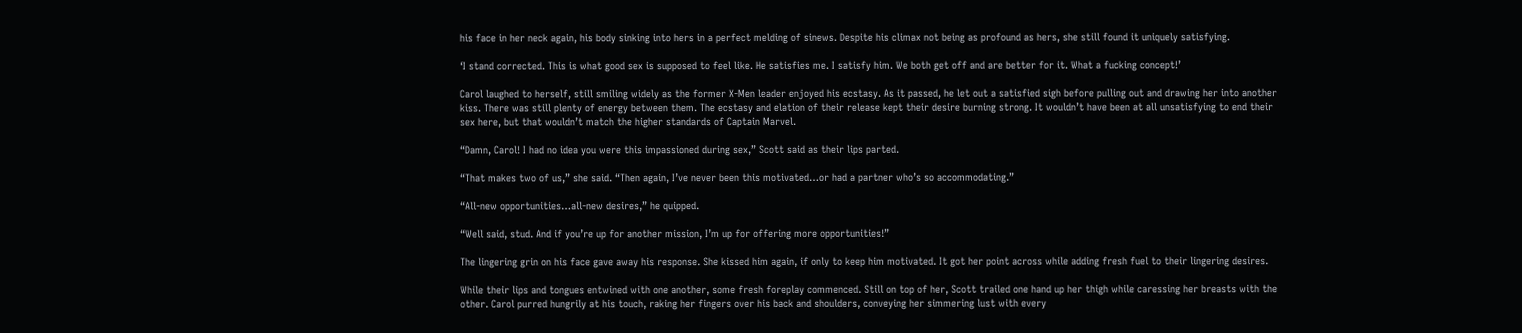his face in her neck again, his body sinking into hers in a perfect melding of sinews. Despite his climax not being as profound as hers, she still found it uniquely satisfying.

‘I stand corrected. This is what good sex is supposed to feel like. He satisfies me. I satisfy him. We both get off and are better for it. What a fucking concept!’

Carol laughed to herself, still smiling widely as the former X-Men leader enjoyed his ecstasy. As it passed, he let out a satisfied sigh before pulling out and drawing her into another kiss. There was still plenty of energy between them. The ecstasy and elation of their release kept their desire burning strong. It wouldn’t have been at all unsatisfying to end their sex here, but that wouldn’t match the higher standards of Captain Marvel.

“Damn, Carol! I had no idea you were this impassioned during sex,” Scott said as their lips parted.

“That makes two of us,” she said. “Then again, I’ve never been this motivated…or had a partner who’s so accommodating.”

“All-new opportunities…all-new desires,” he quipped.

“Well said, stud. And if you’re up for another mission, I’m up for offering more opportunities!”

The lingering grin on his face gave away his response. She kissed him again, if only to keep him motivated. It got her point across while adding fresh fuel to their lingering desires.

While their lips and tongues entwined with one another, some fresh foreplay commenced. Still on top of her, Scott trailed one hand up her thigh while caressing her breasts with the other. Carol purred hungrily at his touch, raking her fingers over his back and shoulders, conveying her simmering lust with every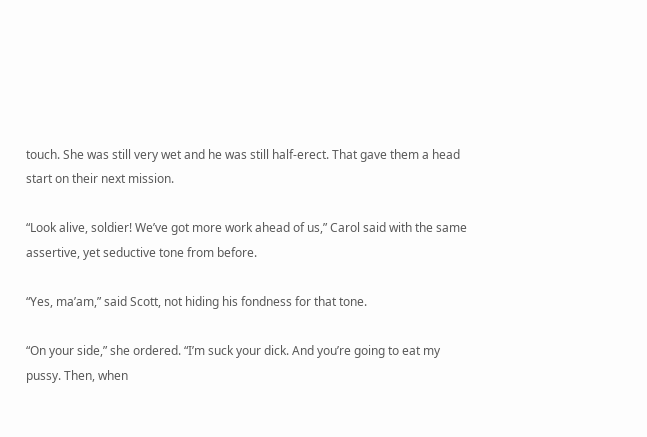touch. She was still very wet and he was still half-erect. That gave them a head start on their next mission.

“Look alive, soldier! We’ve got more work ahead of us,” Carol said with the same assertive, yet seductive tone from before.

“Yes, ma’am,” said Scott, not hiding his fondness for that tone.

“On your side,” she ordered. “I’m suck your dick. And you’re going to eat my pussy. Then, when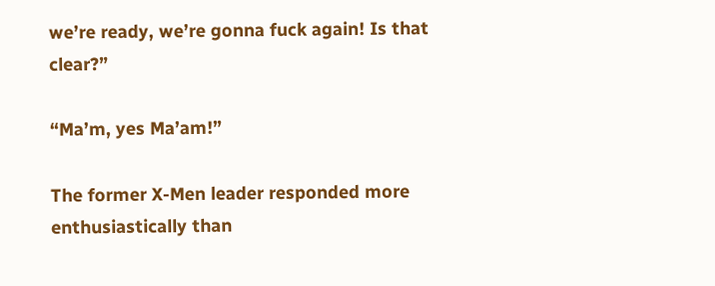we’re ready, we’re gonna fuck again! Is that clear?”

“Ma’m, yes Ma’am!”

The former X-Men leader responded more enthusiastically than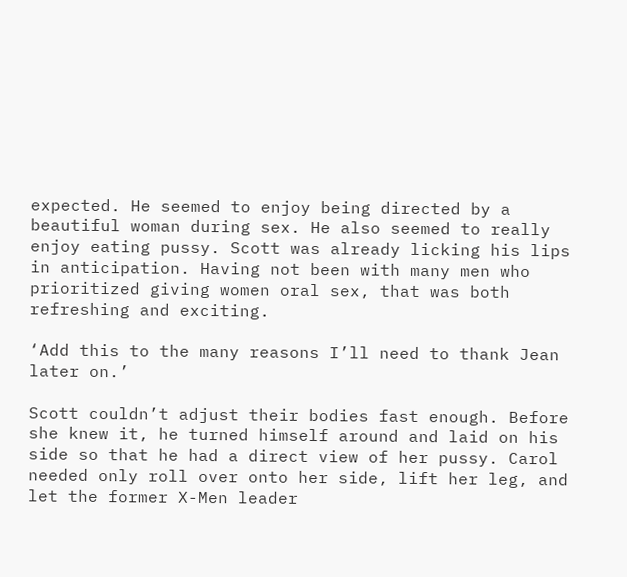expected. He seemed to enjoy being directed by a beautiful woman during sex. He also seemed to really enjoy eating pussy. Scott was already licking his lips in anticipation. Having not been with many men who prioritized giving women oral sex, that was both refreshing and exciting.

‘Add this to the many reasons I’ll need to thank Jean later on.’

Scott couldn’t adjust their bodies fast enough. Before she knew it, he turned himself around and laid on his side so that he had a direct view of her pussy. Carol needed only roll over onto her side, lift her leg, and let the former X-Men leader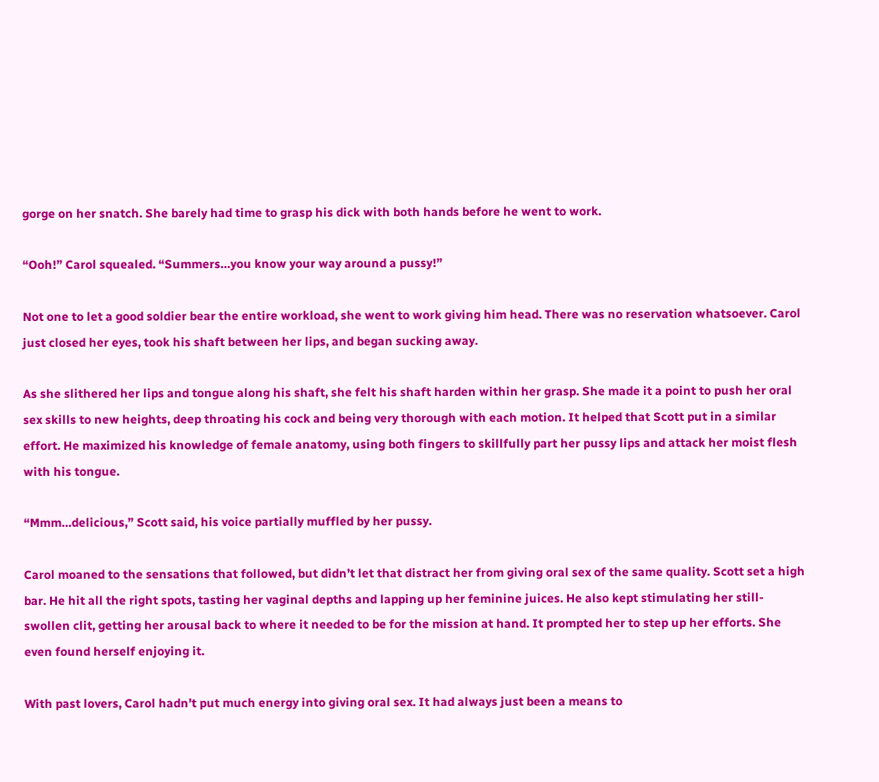gorge on her snatch. She barely had time to grasp his dick with both hands before he went to work.

“Ooh!” Carol squealed. “Summers…you know your way around a pussy!”

Not one to let a good soldier bear the entire workload, she went to work giving him head. There was no reservation whatsoever. Carol just closed her eyes, took his shaft between her lips, and began sucking away.

As she slithered her lips and tongue along his shaft, she felt his shaft harden within her grasp. She made it a point to push her oral sex skills to new heights, deep throating his cock and being very thorough with each motion. It helped that Scott put in a similar effort. He maximized his knowledge of female anatomy, using both fingers to skillfully part her pussy lips and attack her moist flesh with his tongue.

“Mmm…delicious,” Scott said, his voice partially muffled by her pussy.

Carol moaned to the sensations that followed, but didn’t let that distract her from giving oral sex of the same quality. Scott set a high bar. He hit all the right spots, tasting her vaginal depths and lapping up her feminine juices. He also kept stimulating her still-swollen clit, getting her arousal back to where it needed to be for the mission at hand. It prompted her to step up her efforts. She even found herself enjoying it.

With past lovers, Carol hadn’t put much energy into giving oral sex. It had always just been a means to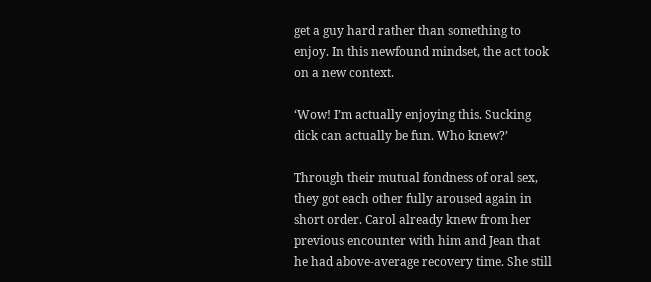get a guy hard rather than something to enjoy. In this newfound mindset, the act took on a new context.

‘Wow! I’m actually enjoying this. Sucking dick can actually be fun. Who knew?’

Through their mutual fondness of oral sex, they got each other fully aroused again in short order. Carol already knew from her previous encounter with him and Jean that he had above-average recovery time. She still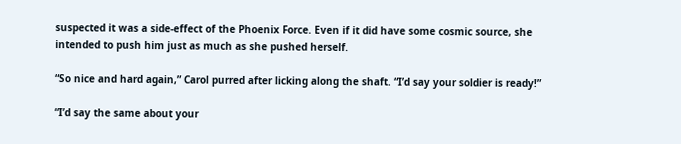suspected it was a side-effect of the Phoenix Force. Even if it did have some cosmic source, she intended to push him just as much as she pushed herself.

“So nice and hard again,” Carol purred after licking along the shaft. “I’d say your soldier is ready!”

“I’d say the same about your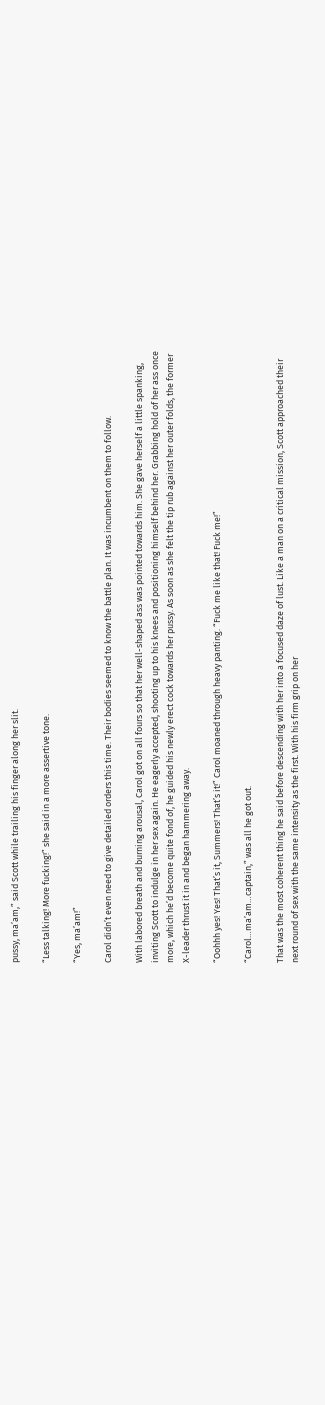pussy, ma’am,” said Scott while trailing his finger along her slit.

“Less talking! More fucking!” she said in a more assertive tone.

“Yes, ma’am!”

Carol didn’t even need to give detailed orders this time. Their bodies seemed to know the battle plan. It was incumbent on them to follow.

With labored breath and burning arousal, Carol got on all fours so that her well-shaped ass was pointed towards him. She gave herself a little spanking, inviting Scott to indulge in her sex again. He eagerly accepted, shooting up to his knees and positioning himself behind her. Grabbing hold of her ass once more, which he’d become quite fond of, he guided his newly erect cock towards her pussy. As soon as she felt the tip rub against her outer folds, the former X-leader thrust it in and began hammering away.

“Oohhh yes! Yes! That’s it, Summers! That’s it!” Carol moaned through heavy panting. “Fuck me like that! Fuck me!”

“Carol…ma’am…captain,” was all he got out.

That was the most coherent thing he said before descending with her into a focused daze of lust. Like a man on a critical mission, Scott approached their next round of sex with the same intensity as the first. With his firm grip on her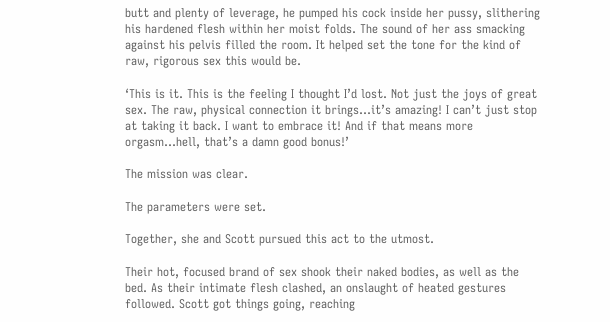butt and plenty of leverage, he pumped his cock inside her pussy, slithering his hardened flesh within her moist folds. The sound of her ass smacking against his pelvis filled the room. It helped set the tone for the kind of raw, rigorous sex this would be.

‘This is it. This is the feeling I thought I’d lost. Not just the joys of great sex. The raw, physical connection it brings…it’s amazing! I can’t just stop at taking it back. I want to embrace it! And if that means more orgasm…hell, that’s a damn good bonus!’

The mission was clear.

The parameters were set.

Together, she and Scott pursued this act to the utmost.

Their hot, focused brand of sex shook their naked bodies, as well as the bed. As their intimate flesh clashed, an onslaught of heated gestures followed. Scott got things going, reaching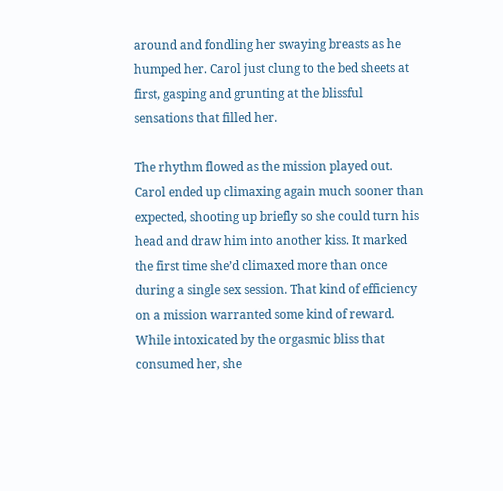around and fondling her swaying breasts as he humped her. Carol just clung to the bed sheets at first, gasping and grunting at the blissful sensations that filled her.

The rhythm flowed as the mission played out. Carol ended up climaxing again much sooner than expected, shooting up briefly so she could turn his head and draw him into another kiss. It marked the first time she’d climaxed more than once during a single sex session. That kind of efficiency on a mission warranted some kind of reward. While intoxicated by the orgasmic bliss that consumed her, she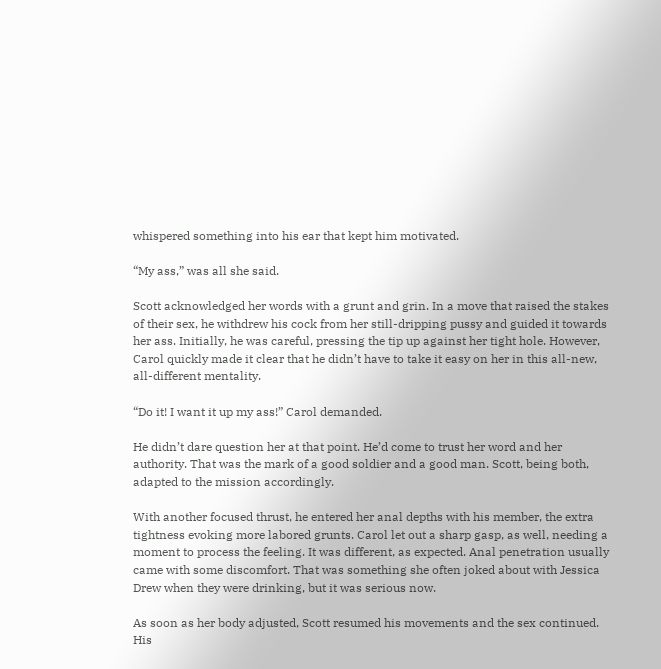whispered something into his ear that kept him motivated.

“My ass,” was all she said.

Scott acknowledged her words with a grunt and grin. In a move that raised the stakes of their sex, he withdrew his cock from her still-dripping pussy and guided it towards her ass. Initially, he was careful, pressing the tip up against her tight hole. However, Carol quickly made it clear that he didn’t have to take it easy on her in this all-new, all-different mentality.

“Do it! I want it up my ass!” Carol demanded.

He didn’t dare question her at that point. He’d come to trust her word and her authority. That was the mark of a good soldier and a good man. Scott, being both, adapted to the mission accordingly.

With another focused thrust, he entered her anal depths with his member, the extra tightness evoking more labored grunts. Carol let out a sharp gasp, as well, needing a moment to process the feeling. It was different, as expected. Anal penetration usually came with some discomfort. That was something she often joked about with Jessica Drew when they were drinking, but it was serious now.

As soon as her body adjusted, Scott resumed his movements and the sex continued. His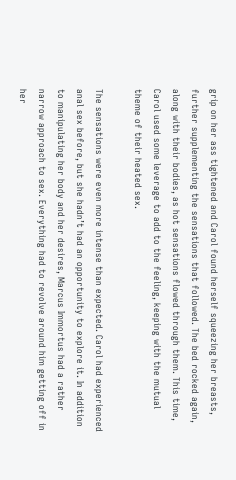grip on her ass tightened and Carol found herself squeezing her breasts, further supplementing the sensations that followed. The bed rocked again, along with their bodies, as hot sensations flowed through them. This time, Carol used some leverage to add to the feeling, keeping with the mutual theme of their heated sex.

The sensations were even more intense than expected. Carol had experienced anal sex before, but she hadn’t had an opportunity to explore it. In addition to manipulating her body and her desires, Marcus Immortus had a rather narrow approach to sex. Everything had to revolve around him getting off in her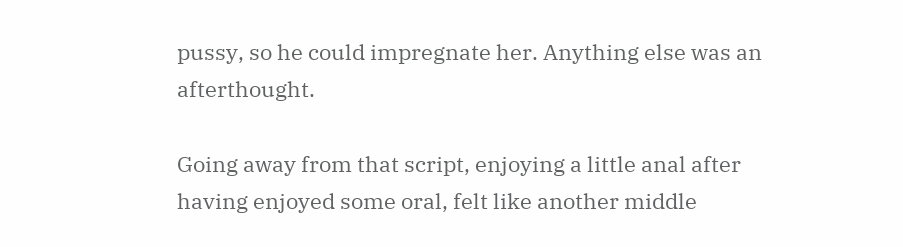pussy, so he could impregnate her. Anything else was an afterthought.

Going away from that script, enjoying a little anal after having enjoyed some oral, felt like another middle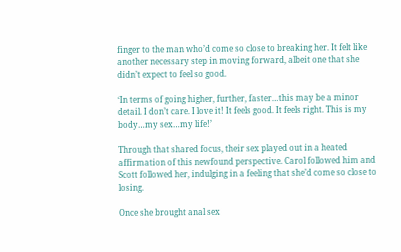finger to the man who’d come so close to breaking her. It felt like another necessary step in moving forward, albeit one that she didn’t expect to feel so good.

‘In terms of going higher, further, faster…this may be a minor detail. I don’t care. I love it! It feels good. It feels right. This is my body…my sex…my life!’

Through that shared focus, their sex played out in a heated affirmation of this newfound perspective. Carol followed him and Scott followed her, indulging in a feeling that she’d come so close to losing.

Once she brought anal sex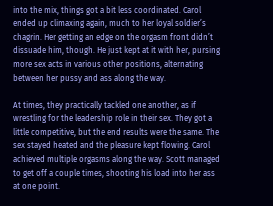into the mix, things got a bit less coordinated. Carol ended up climaxing again, much to her loyal soldier’s chagrin. Her getting an edge on the orgasm front didn’t dissuade him, though. He just kept at it with her, pursing more sex acts in various other positions, alternating between her pussy and ass along the way.

At times, they practically tackled one another, as if wrestling for the leadership role in their sex. They got a little competitive, but the end results were the same. The sex stayed heated and the pleasure kept flowing. Carol achieved multiple orgasms along the way. Scott managed to get off a couple times, shooting his load into her ass at one point.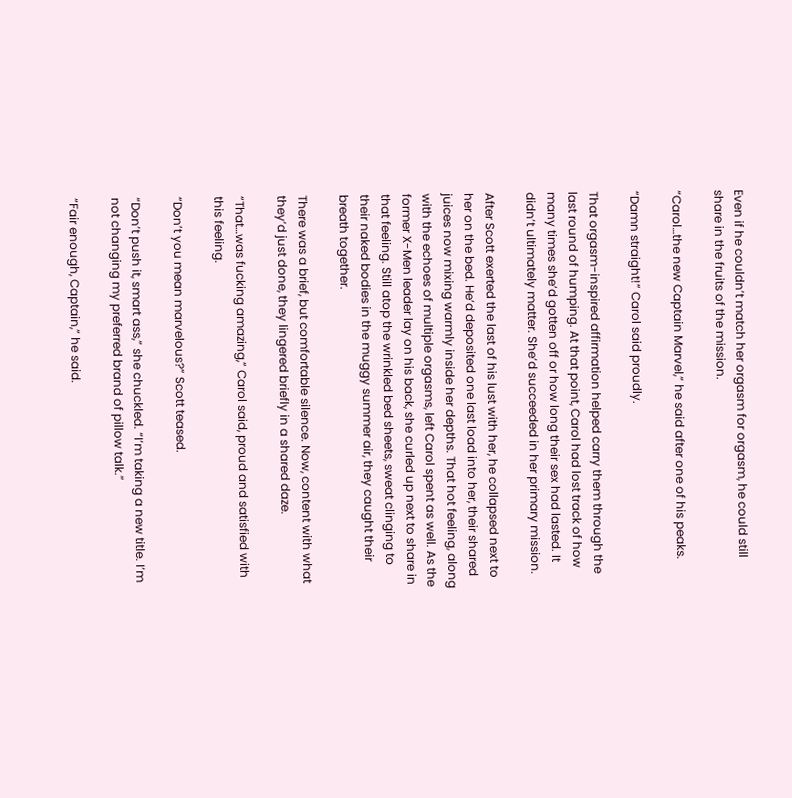Even if he couldn’t match her orgasm for orgasm, he could still share in the fruits of the mission.

“Carol…the new Captain Marvel,” he said after one of his peaks.

“Damn straight!” Carol said proudly.

That orgasm-inspired affirmation helped carry them through the last round of humping. At that point, Carol had lost track of how many times she’d gotten off or how long their sex had lasted. It didn’t ultimately matter. She’d succeeded in her primary mission.

After Scott exerted the last of his lust with her, he collapsed next to her on the bed. He’d deposited one last load into her, their shared juices now mixing warmly inside her depths. That hot feeling, along with the echoes of multiple orgasms, left Carol spent as well. As the former X-Men leader lay on his back, she curled up next to share in that feeling. Still atop the wrinkled bed sheets, sweat clinging to their naked bodies in the muggy summer air, they caught their breath together.

There was a brief, but comfortable silence. Now, content with what they’d just done, they lingered briefly in a shared daze.

“That…was fucking amazing,” Carol said, proud and satisfied with this feeling.

“Don’t you mean marvelous?” Scott teased.

“Don’t push it, smart ass,” she chuckled. “I’m taking a new title. I’m not changing my preferred brand of pillow talk.”

“Fair enough, Captain,” he said.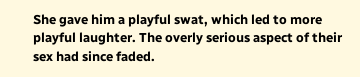She gave him a playful swat, which led to more playful laughter. The overly serious aspect of their sex had since faded.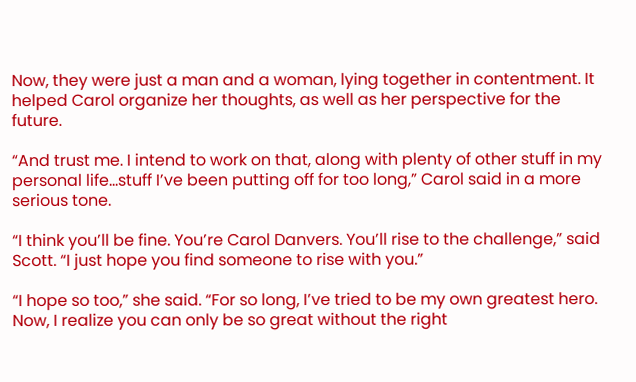Now, they were just a man and a woman, lying together in contentment. It helped Carol organize her thoughts, as well as her perspective for the future.

“And trust me. I intend to work on that, along with plenty of other stuff in my personal life…stuff I’ve been putting off for too long,” Carol said in a more serious tone.

“I think you’ll be fine. You’re Carol Danvers. You’ll rise to the challenge,” said Scott. “I just hope you find someone to rise with you.”

“I hope so too,” she said. “For so long, I’ve tried to be my own greatest hero. Now, I realize you can only be so great without the right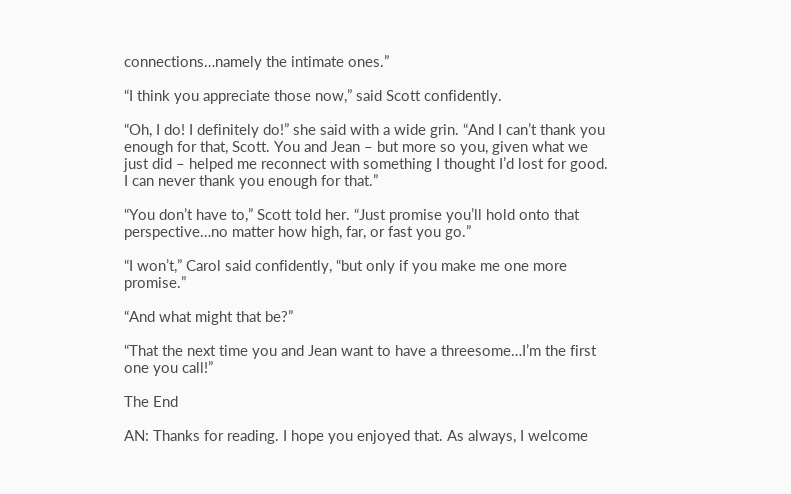connections…namely the intimate ones.”

“I think you appreciate those now,” said Scott confidently.

“Oh, I do! I definitely do!” she said with a wide grin. “And I can’t thank you enough for that, Scott. You and Jean – but more so you, given what we just did – helped me reconnect with something I thought I’d lost for good. I can never thank you enough for that.”

“You don’t have to,” Scott told her. “Just promise you’ll hold onto that perspective…no matter how high, far, or fast you go.”

“I won’t,” Carol said confidently, “but only if you make me one more promise.”

“And what might that be?”

“That the next time you and Jean want to have a threesome…I’m the first one you call!”

The End

AN: Thanks for reading. I hope you enjoyed that. As always, I welcome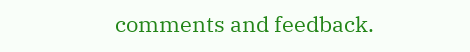comments and feedback.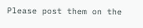Please post them on the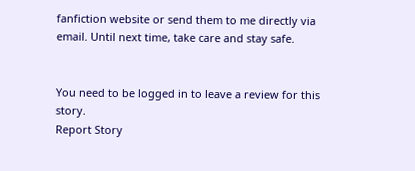fanfiction website or send them to me directly via email. Until next time, take care and stay safe.


You need to be logged in to leave a review for this story.
Report Story